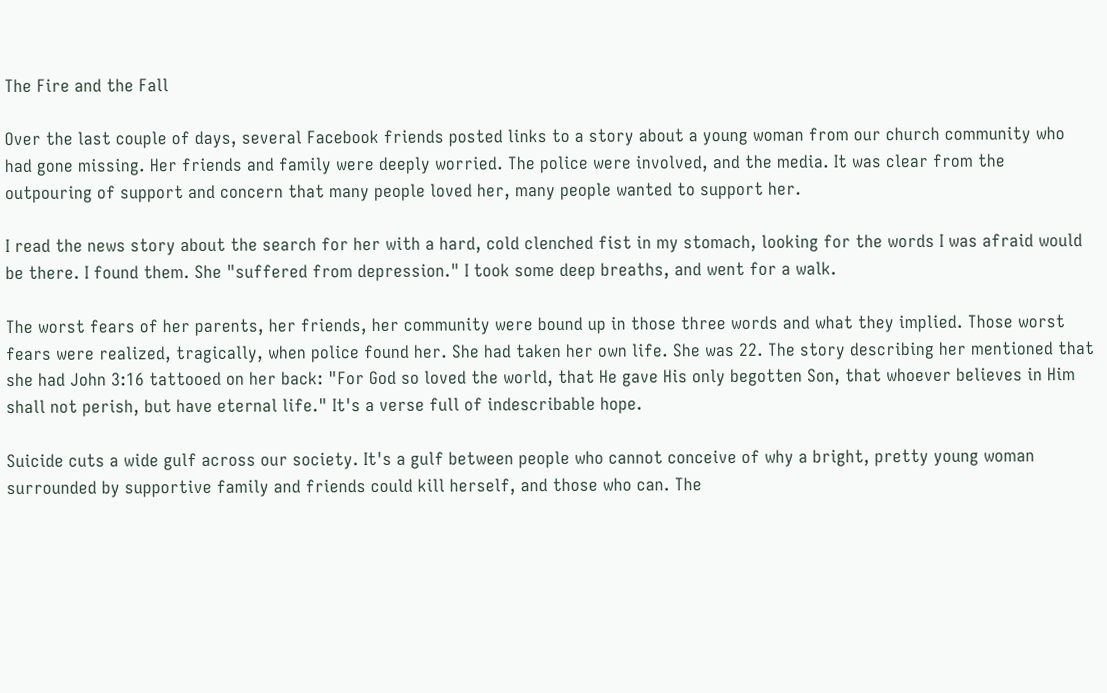The Fire and the Fall

Over the last couple of days, several Facebook friends posted links to a story about a young woman from our church community who had gone missing. Her friends and family were deeply worried. The police were involved, and the media. It was clear from the outpouring of support and concern that many people loved her, many people wanted to support her.

I read the news story about the search for her with a hard, cold clenched fist in my stomach, looking for the words I was afraid would be there. I found them. She "suffered from depression." I took some deep breaths, and went for a walk.

The worst fears of her parents, her friends, her community were bound up in those three words and what they implied. Those worst fears were realized, tragically, when police found her. She had taken her own life. She was 22. The story describing her mentioned that she had John 3:16 tattooed on her back: "For God so loved the world, that He gave His only begotten Son, that whoever believes in Him shall not perish, but have eternal life." It's a verse full of indescribable hope.

Suicide cuts a wide gulf across our society. It's a gulf between people who cannot conceive of why a bright, pretty young woman surrounded by supportive family and friends could kill herself, and those who can. The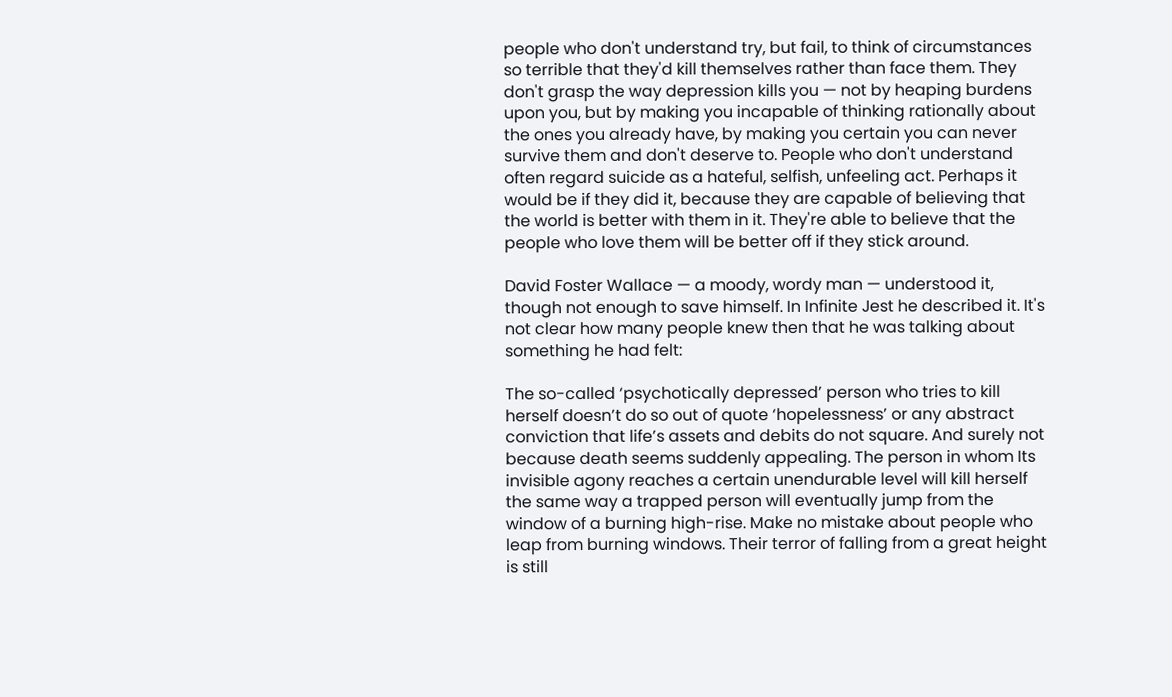people who don't understand try, but fail, to think of circumstances so terrible that they'd kill themselves rather than face them. They don't grasp the way depression kills you — not by heaping burdens upon you, but by making you incapable of thinking rationally about the ones you already have, by making you certain you can never survive them and don't deserve to. People who don't understand often regard suicide as a hateful, selfish, unfeeling act. Perhaps it would be if they did it, because they are capable of believing that the world is better with them in it. They're able to believe that the people who love them will be better off if they stick around.

David Foster Wallace — a moody, wordy man — understood it, though not enough to save himself. In Infinite Jest he described it. It's not clear how many people knew then that he was talking about something he had felt:

The so-called ‘psychotically depressed’ person who tries to kill herself doesn’t do so out of quote ‘hopelessness’ or any abstract conviction that life’s assets and debits do not square. And surely not because death seems suddenly appealing. The person in whom Its invisible agony reaches a certain unendurable level will kill herself the same way a trapped person will eventually jump from the window of a burning high-rise. Make no mistake about people who leap from burning windows. Their terror of falling from a great height is still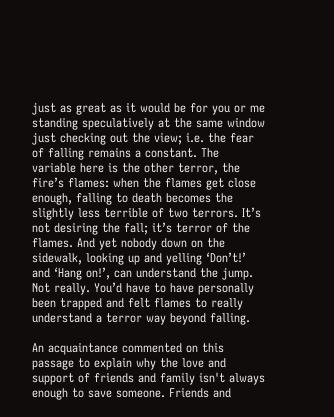just as great as it would be for you or me standing speculatively at the same window just checking out the view; i.e. the fear of falling remains a constant. The variable here is the other terror, the fire’s flames: when the flames get close enough, falling to death becomes the slightly less terrible of two terrors. It’s not desiring the fall; it’s terror of the flames. And yet nobody down on the sidewalk, looking up and yelling ‘Don’t!’ and ‘Hang on!’, can understand the jump. Not really. You’d have to have personally been trapped and felt flames to really understand a terror way beyond falling.

An acquaintance commented on this passage to explain why the love and support of friends and family isn't always enough to save someone. Friends and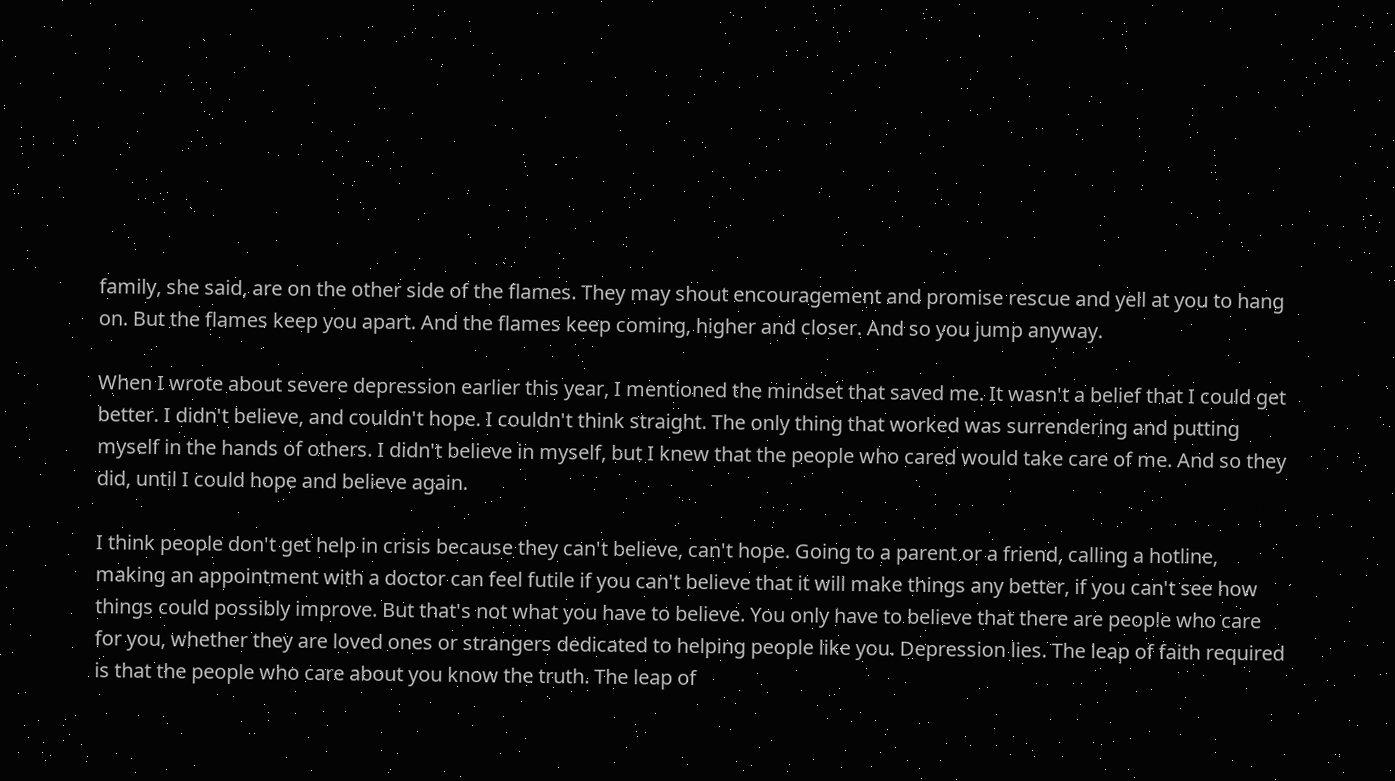family, she said, are on the other side of the flames. They may shout encouragement and promise rescue and yell at you to hang on. But the flames keep you apart. And the flames keep coming, higher and closer. And so you jump anyway.

When I wrote about severe depression earlier this year, I mentioned the mindset that saved me. It wasn't a belief that I could get better. I didn't believe, and couldn't hope. I couldn't think straight. The only thing that worked was surrendering and putting myself in the hands of others. I didn't believe in myself, but I knew that the people who cared would take care of me. And so they did, until I could hope and believe again.

I think people don't get help in crisis because they can't believe, can't hope. Going to a parent or a friend, calling a hotline, making an appointment with a doctor can feel futile if you can't believe that it will make things any better, if you can't see how things could possibly improve. But that's not what you have to believe. You only have to believe that there are people who care for you, whether they are loved ones or strangers dedicated to helping people like you. Depression lies. The leap of faith required is that the people who care about you know the truth. The leap of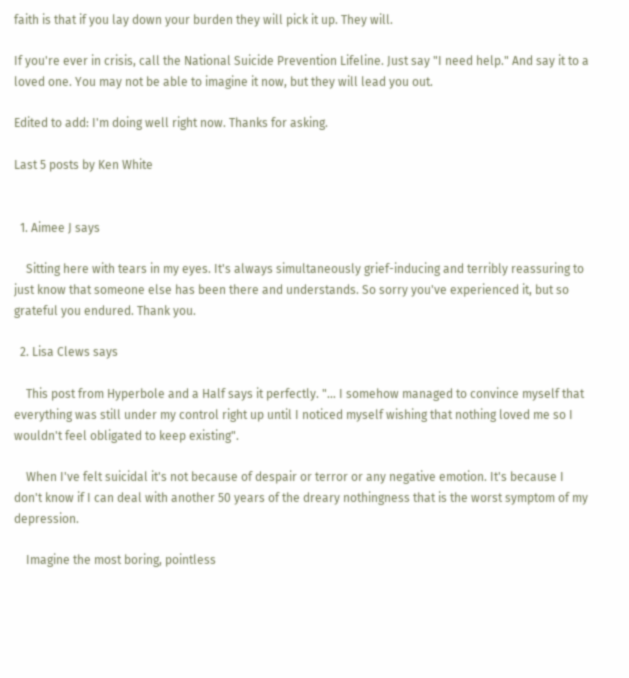faith is that if you lay down your burden they will pick it up. They will.

If you're ever in crisis, call the National Suicide Prevention Lifeline. Just say "I need help." And say it to a loved one. You may not be able to imagine it now, but they will lead you out.

Edited to add: I'm doing well right now. Thanks for asking.

Last 5 posts by Ken White


  1. Aimee J says

    Sitting here with tears in my eyes. It's always simultaneously grief-inducing and terribly reassuring to just know that someone else has been there and understands. So sorry you've experienced it, but so grateful you endured. Thank you.

  2. Lisa Clews says

    This post from Hyperbole and a Half says it perfectly. "… I somehow managed to convince myself that everything was still under my control right up until I noticed myself wishing that nothing loved me so I wouldn't feel obligated to keep existing".

    When I've felt suicidal it's not because of despair or terror or any negative emotion. It's because I don't know if I can deal with another 50 years of the dreary nothingness that is the worst symptom of my depression.

    Imagine the most boring, pointless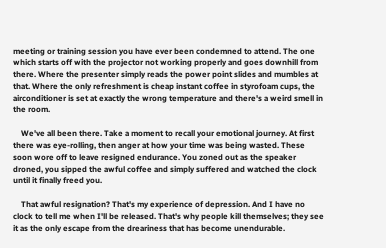meeting or training session you have ever been condemned to attend. The one which starts off with the projector not working properly and goes downhill from there. Where the presenter simply reads the power point slides and mumbles at that. Where the only refreshment is cheap instant coffee in styrofoam cups, the airconditioner is set at exactly the wrong temperature and there's a weird smell in the room.

    We've all been there. Take a moment to recall your emotional journey. At first there was eye-rolling, then anger at how your time was being wasted. These soon wore off to leave resigned endurance. You zoned out as the speaker droned, you sipped the awful coffee and simply suffered and watched the clock until it finally freed you.

    That awful resignation? That's my experience of depression. And I have no clock to tell me when I'll be released. That's why people kill themselves; they see it as the only escape from the dreariness that has become unendurable.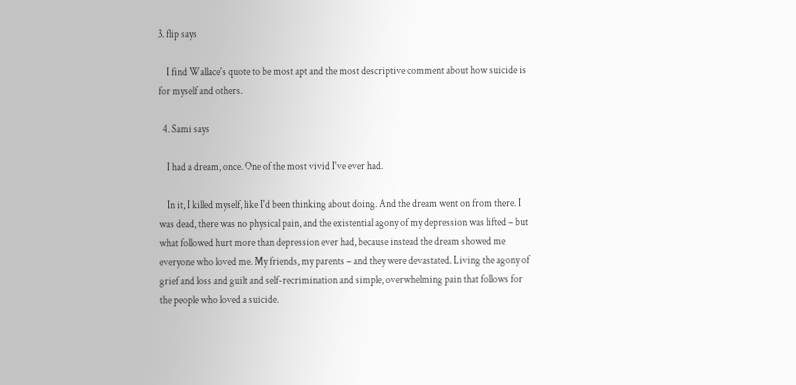3. flip says

    I find Wallace's quote to be most apt and the most descriptive comment about how suicide is for myself and others.

  4. Sami says

    I had a dream, once. One of the most vivid I've ever had.

    In it, I killed myself, like I'd been thinking about doing. And the dream went on from there. I was dead, there was no physical pain, and the existential agony of my depression was lifted – but what followed hurt more than depression ever had, because instead the dream showed me everyone who loved me. My friends, my parents – and they were devastated. Living the agony of grief and loss and guilt and self-recrimination and simple, overwhelming pain that follows for the people who loved a suicide.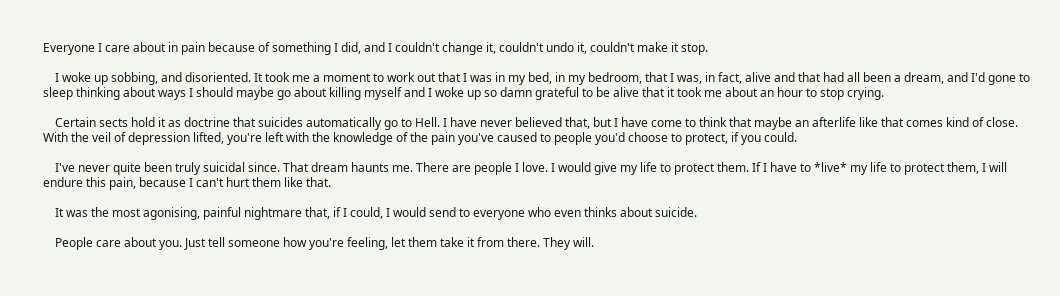Everyone I care about in pain because of something I did, and I couldn't change it, couldn't undo it, couldn't make it stop.

    I woke up sobbing, and disoriented. It took me a moment to work out that I was in my bed, in my bedroom, that I was, in fact, alive and that had all been a dream, and I'd gone to sleep thinking about ways I should maybe go about killing myself and I woke up so damn grateful to be alive that it took me about an hour to stop crying.

    Certain sects hold it as doctrine that suicides automatically go to Hell. I have never believed that, but I have come to think that maybe an afterlife like that comes kind of close. With the veil of depression lifted, you're left with the knowledge of the pain you've caused to people you'd choose to protect, if you could.

    I've never quite been truly suicidal since. That dream haunts me. There are people I love. I would give my life to protect them. If I have to *live* my life to protect them, I will endure this pain, because I can't hurt them like that.

    It was the most agonising, painful nightmare that, if I could, I would send to everyone who even thinks about suicide.

    People care about you. Just tell someone how you're feeling, let them take it from there. They will.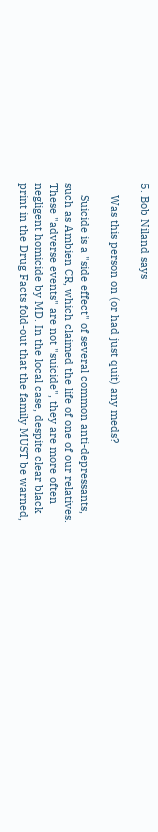5. Bob Niland says

    Was this person on (or had just quit) any meds?

    Suicide is a "side effect" of several common anti-depressants, such as Ambien CR, which claimed the life of one of our relatives. These "adverse events" are not "suicide", they are more often negligent homicide by MD. In the local case, despite clear black print in the Drug Facts fold-out that the family MUST be warned,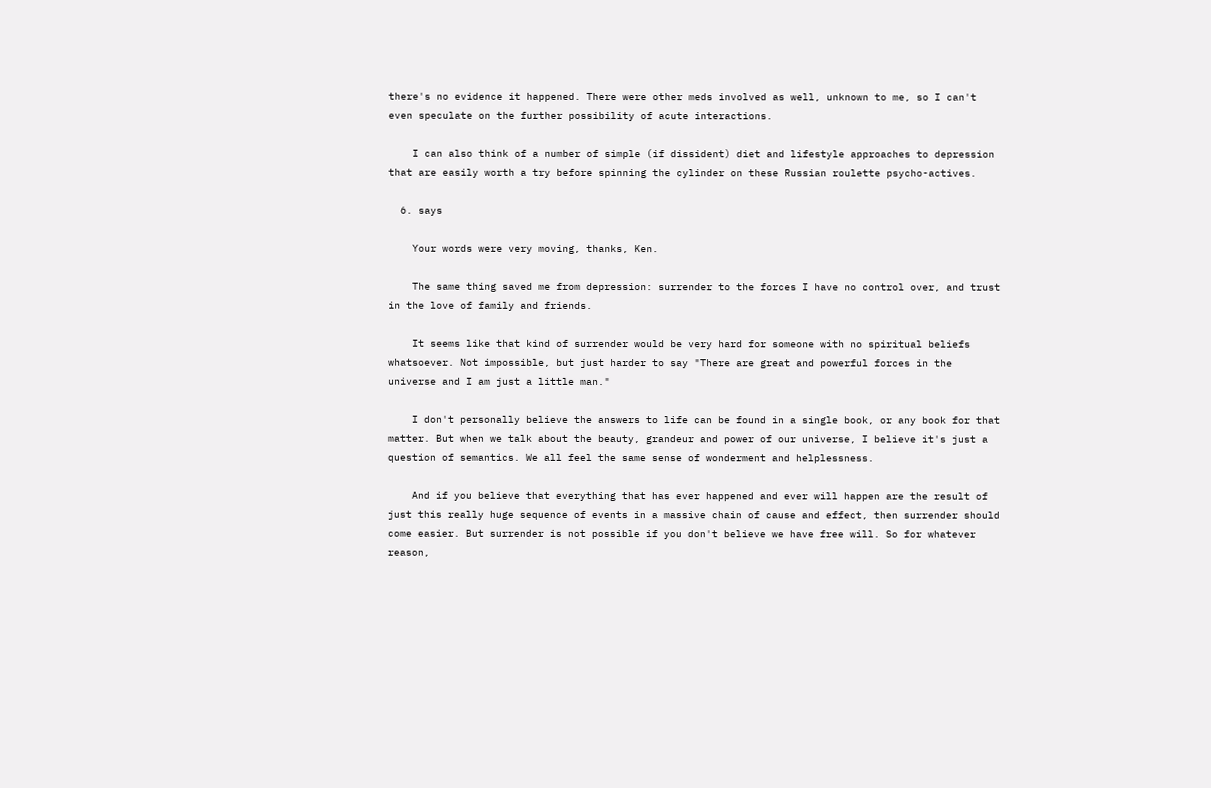there's no evidence it happened. There were other meds involved as well, unknown to me, so I can't even speculate on the further possibility of acute interactions.

    I can also think of a number of simple (if dissident) diet and lifestyle approaches to depression that are easily worth a try before spinning the cylinder on these Russian roulette psycho-actives.

  6. says

    Your words were very moving, thanks, Ken.

    The same thing saved me from depression: surrender to the forces I have no control over, and trust in the love of family and friends.

    It seems like that kind of surrender would be very hard for someone with no spiritual beliefs whatsoever. Not impossible, but just harder to say "There are great and powerful forces in the universe and I am just a little man."

    I don't personally believe the answers to life can be found in a single book, or any book for that matter. But when we talk about the beauty, grandeur and power of our universe, I believe it's just a question of semantics. We all feel the same sense of wonderment and helplessness.

    And if you believe that everything that has ever happened and ever will happen are the result of just this really huge sequence of events in a massive chain of cause and effect, then surrender should come easier. But surrender is not possible if you don't believe we have free will. So for whatever reason,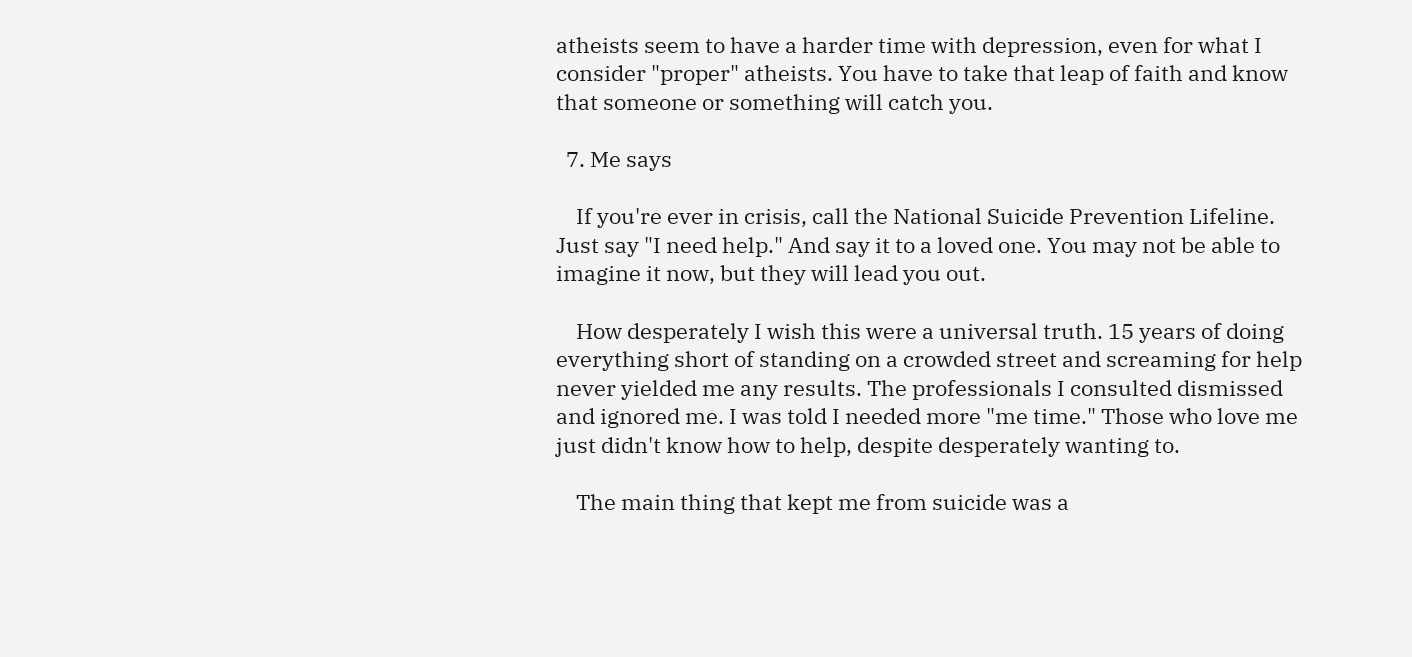atheists seem to have a harder time with depression, even for what I consider "proper" atheists. You have to take that leap of faith and know that someone or something will catch you.

  7. Me says

    If you're ever in crisis, call the National Suicide Prevention Lifeline. Just say "I need help." And say it to a loved one. You may not be able to imagine it now, but they will lead you out.

    How desperately I wish this were a universal truth. 15 years of doing everything short of standing on a crowded street and screaming for help never yielded me any results. The professionals I consulted dismissed and ignored me. I was told I needed more "me time." Those who love me just didn't know how to help, despite desperately wanting to.

    The main thing that kept me from suicide was a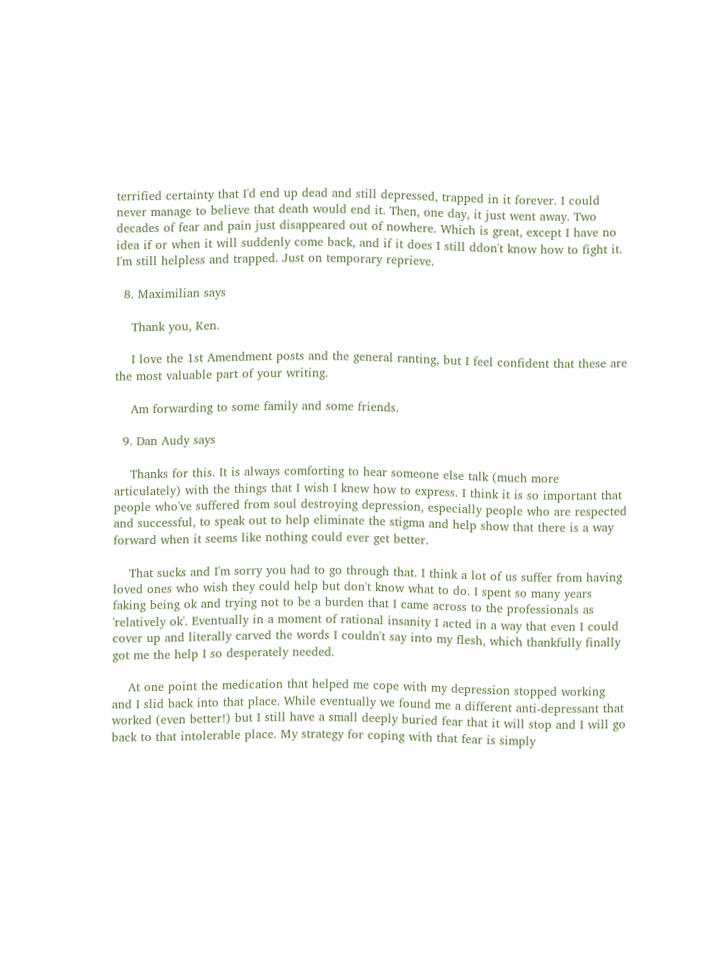terrified certainty that I'd end up dead and still depressed, trapped in it forever. I could never manage to believe that death would end it. Then, one day, it just went away. Two decades of fear and pain just disappeared out of nowhere. Which is great, except I have no idea if or when it will suddenly come back, and if it does I still ddon't know how to fight it. I'm still helpless and trapped. Just on temporary reprieve.

  8. Maximilian says

    Thank you, Ken.

    I love the 1st Amendment posts and the general ranting, but I feel confident that these are the most valuable part of your writing.

    Am forwarding to some family and some friends.

  9. Dan Audy says

    Thanks for this. It is always comforting to hear someone else talk (much more articulately) with the things that I wish I knew how to express. I think it is so important that people who've suffered from soul destroying depression, especially people who are respected and successful, to speak out to help eliminate the stigma and help show that there is a way forward when it seems like nothing could ever get better.

    That sucks and I'm sorry you had to go through that. I think a lot of us suffer from having loved ones who wish they could help but don't know what to do. I spent so many years faking being ok and trying not to be a burden that I came across to the professionals as 'relatively ok'. Eventually in a moment of rational insanity I acted in a way that even I could cover up and literally carved the words I couldn't say into my flesh, which thankfully finally got me the help I so desperately needed.

    At one point the medication that helped me cope with my depression stopped working and I slid back into that place. While eventually we found me a different anti-depressant that worked (even better!) but I still have a small deeply buried fear that it will stop and I will go back to that intolerable place. My strategy for coping with that fear is simply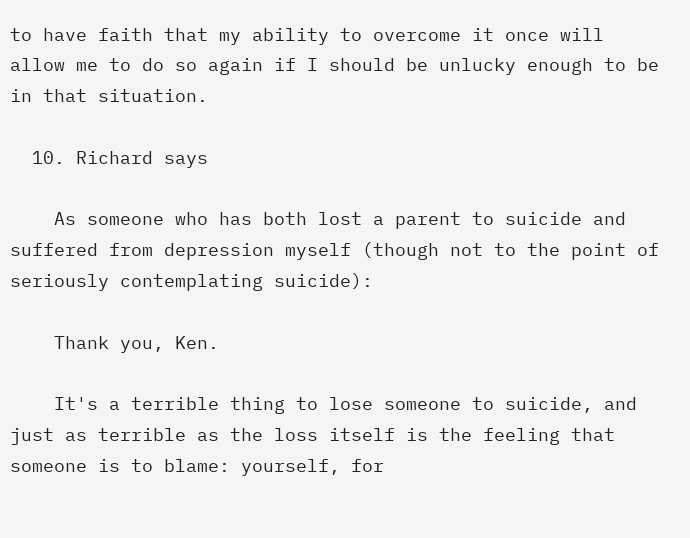to have faith that my ability to overcome it once will allow me to do so again if I should be unlucky enough to be in that situation.

  10. Richard says

    As someone who has both lost a parent to suicide and suffered from depression myself (though not to the point of seriously contemplating suicide):

    Thank you, Ken.

    It's a terrible thing to lose someone to suicide, and just as terrible as the loss itself is the feeling that someone is to blame: yourself, for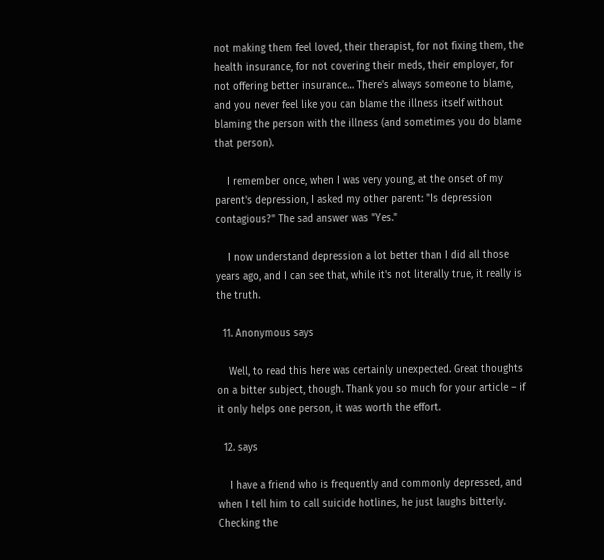not making them feel loved, their therapist, for not fixing them, the health insurance, for not covering their meds, their employer, for not offering better insurance… There's always someone to blame, and you never feel like you can blame the illness itself without blaming the person with the illness (and sometimes you do blame that person).

    I remember once, when I was very young, at the onset of my parent's depression, I asked my other parent: "Is depression contagious?" The sad answer was "Yes."

    I now understand depression a lot better than I did all those years ago, and I can see that, while it's not literally true, it really is the truth.

  11. Anonymous says

    Well, to read this here was certainly unexpected. Great thoughts on a bitter subject, though. Thank you so much for your article – if it only helps one person, it was worth the effort.

  12. says

    I have a friend who is frequently and commonly depressed, and when I tell him to call suicide hotlines, he just laughs bitterly. Checking the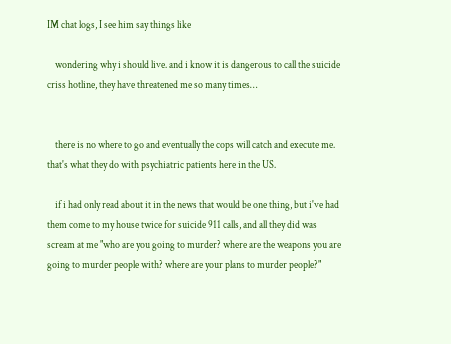IM chat logs, I see him say things like

    wondering why i should live. and i know it is dangerous to call the suicide criss hotline, they have threatened me so many times…


    there is no where to go and eventually the cops will catch and execute me. that's what they do with psychiatric patients here in the US.

    if i had only read about it in the news that would be one thing, but i've had them come to my house twice for suicide 911 calls, and all they did was scream at me "who are you going to murder? where are the weapons you are going to murder people with? where are your plans to murder people?"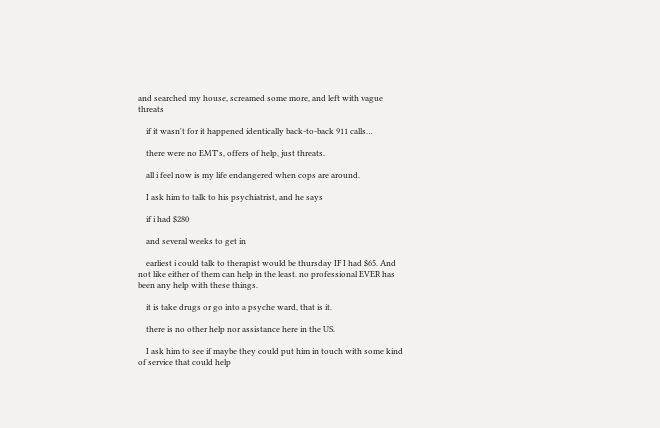and searched my house, screamed some more, and left with vague threats

    if it wasn't for it happened identically back-to-back 911 calls…

    there were no EMT's, offers of help, just threats.

    all i feel now is my life endangered when cops are around.

    I ask him to talk to his psychiatrist, and he says

    if i had $280

    and several weeks to get in

    earliest i could talk to therapist would be thursday IF I had $65. And not like either of them can help in the least. no professional EVER has been any help with these things.

    it is take drugs or go into a psyche ward, that is it.

    there is no other help nor assistance here in the US.

    I ask him to see if maybe they could put him in touch with some kind of service that could help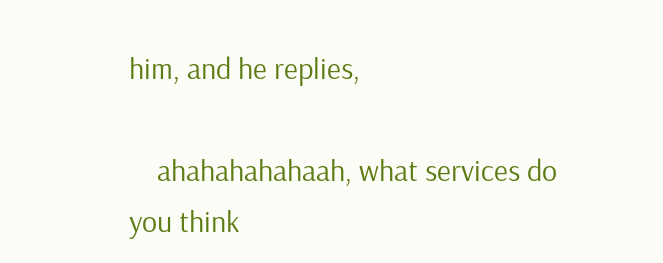him, and he replies,

    ahahahahahaah, what services do you think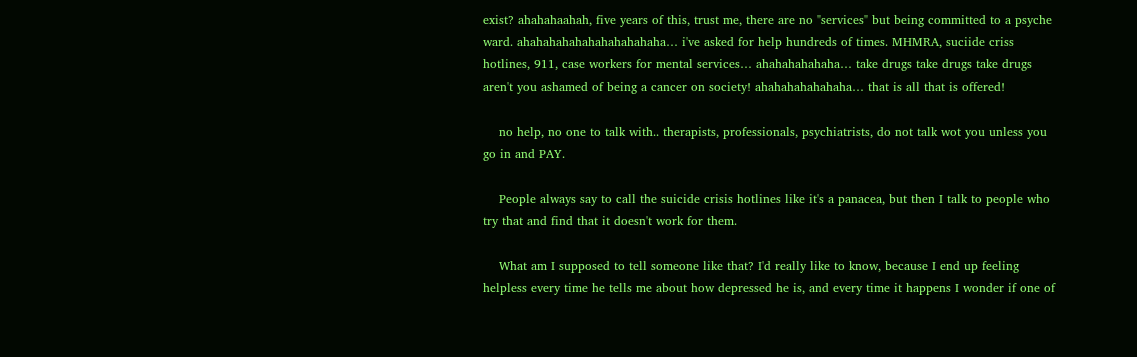exist? ahahahaahah, five years of this, trust me, there are no "services" but being committed to a psyche ward. ahahahahahahahahahahaha… i've asked for help hundreds of times. MHMRA, suciide criss hotlines, 911, case workers for mental services… ahahahahahaha… take drugs take drugs take drugs aren't you ashamed of being a cancer on society! ahahahahahahaha… that is all that is offered!

    no help, no one to talk with.. therapists, professionals, psychiatrists, do not talk wot you unless you go in and PAY.

    People always say to call the suicide crisis hotlines like it's a panacea, but then I talk to people who try that and find that it doesn't work for them.

    What am I supposed to tell someone like that? I'd really like to know, because I end up feeling helpless every time he tells me about how depressed he is, and every time it happens I wonder if one of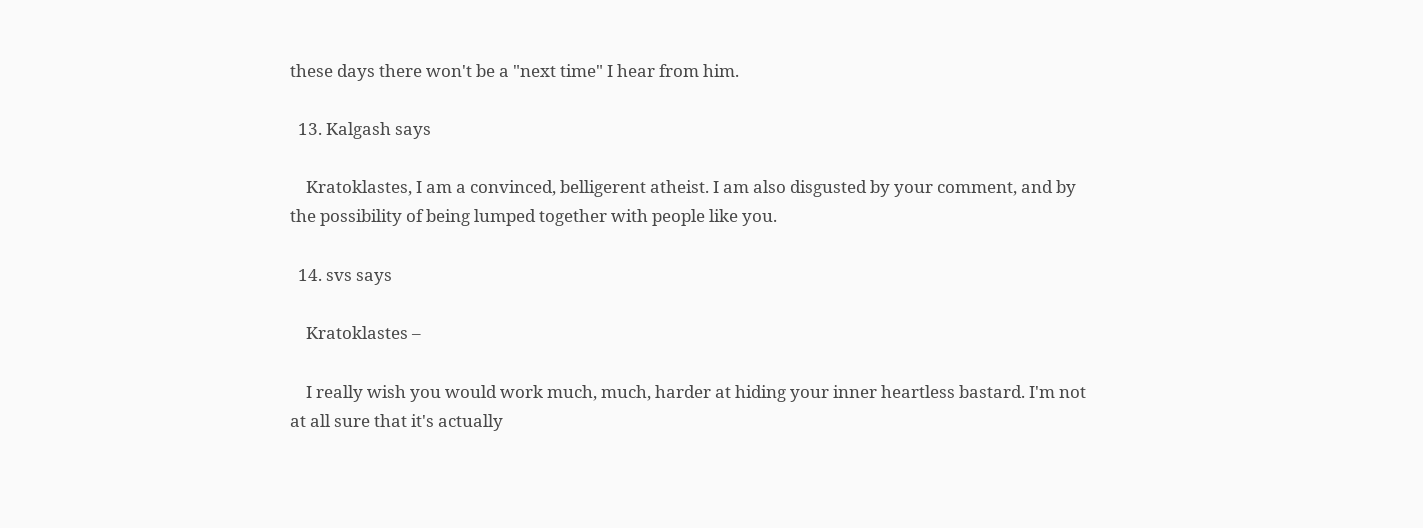these days there won't be a "next time" I hear from him.

  13. Kalgash says

    Kratoklastes, I am a convinced, belligerent atheist. I am also disgusted by your comment, and by the possibility of being lumped together with people like you.

  14. svs says

    Kratoklastes –

    I really wish you would work much, much, harder at hiding your inner heartless bastard. I'm not at all sure that it's actually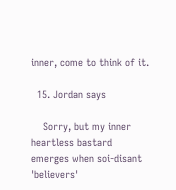inner, come to think of it.

  15. Jordan says

    Sorry, but my inner heartless bastard emerges when soi-disant 'believers'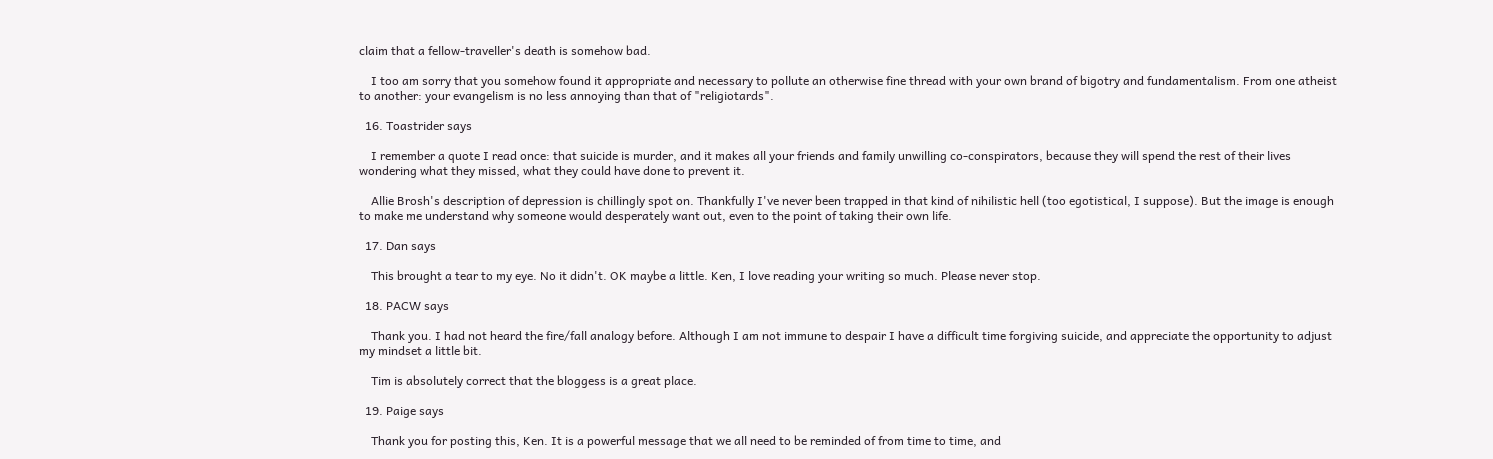claim that a fellow-traveller's death is somehow bad.

    I too am sorry that you somehow found it appropriate and necessary to pollute an otherwise fine thread with your own brand of bigotry and fundamentalism. From one atheist to another: your evangelism is no less annoying than that of "religiotards".

  16. Toastrider says

    I remember a quote I read once: that suicide is murder, and it makes all your friends and family unwilling co-conspirators, because they will spend the rest of their lives wondering what they missed, what they could have done to prevent it.

    Allie Brosh's description of depression is chillingly spot on. Thankfully I've never been trapped in that kind of nihilistic hell (too egotistical, I suppose). But the image is enough to make me understand why someone would desperately want out, even to the point of taking their own life.

  17. Dan says

    This brought a tear to my eye. No it didn't. OK maybe a little. Ken, I love reading your writing so much. Please never stop.

  18. PACW says

    Thank you. I had not heard the fire/fall analogy before. Although I am not immune to despair I have a difficult time forgiving suicide, and appreciate the opportunity to adjust my mindset a little bit.

    Tim is absolutely correct that the bloggess is a great place.

  19. Paige says

    Thank you for posting this, Ken. It is a powerful message that we all need to be reminded of from time to time, and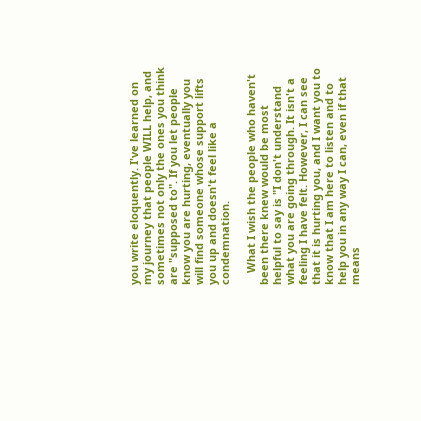you write eloquently. I've learned on my journey that people WILL help, and sometimes not only the ones you think are "supposed to". If you let people know you are hurting, eventually you will find someone whose support lifts you up and doesn't feel like a condemnation.

    What I wish the people who haven't been there knew would be most helpful to say is "I don't understand what you are going through. It isn't a feeling I have felt. However, I can see that it is hurting you, and I want you to know that I am here to listen and to help you in any way I can, even if that means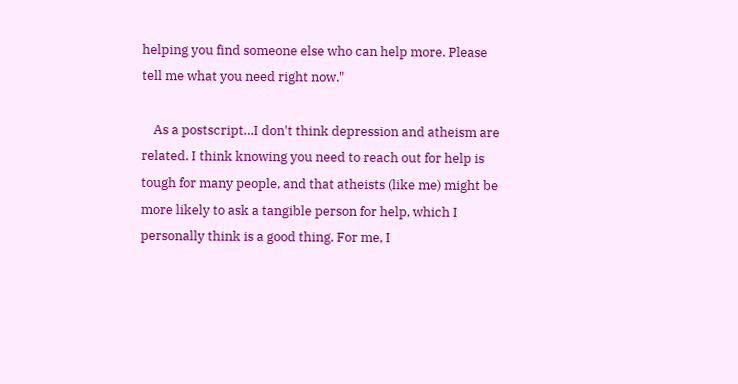helping you find someone else who can help more. Please tell me what you need right now."

    As a postscript…I don't think depression and atheism are related. I think knowing you need to reach out for help is tough for many people, and that atheists (like me) might be more likely to ask a tangible person for help, which I personally think is a good thing. For me, I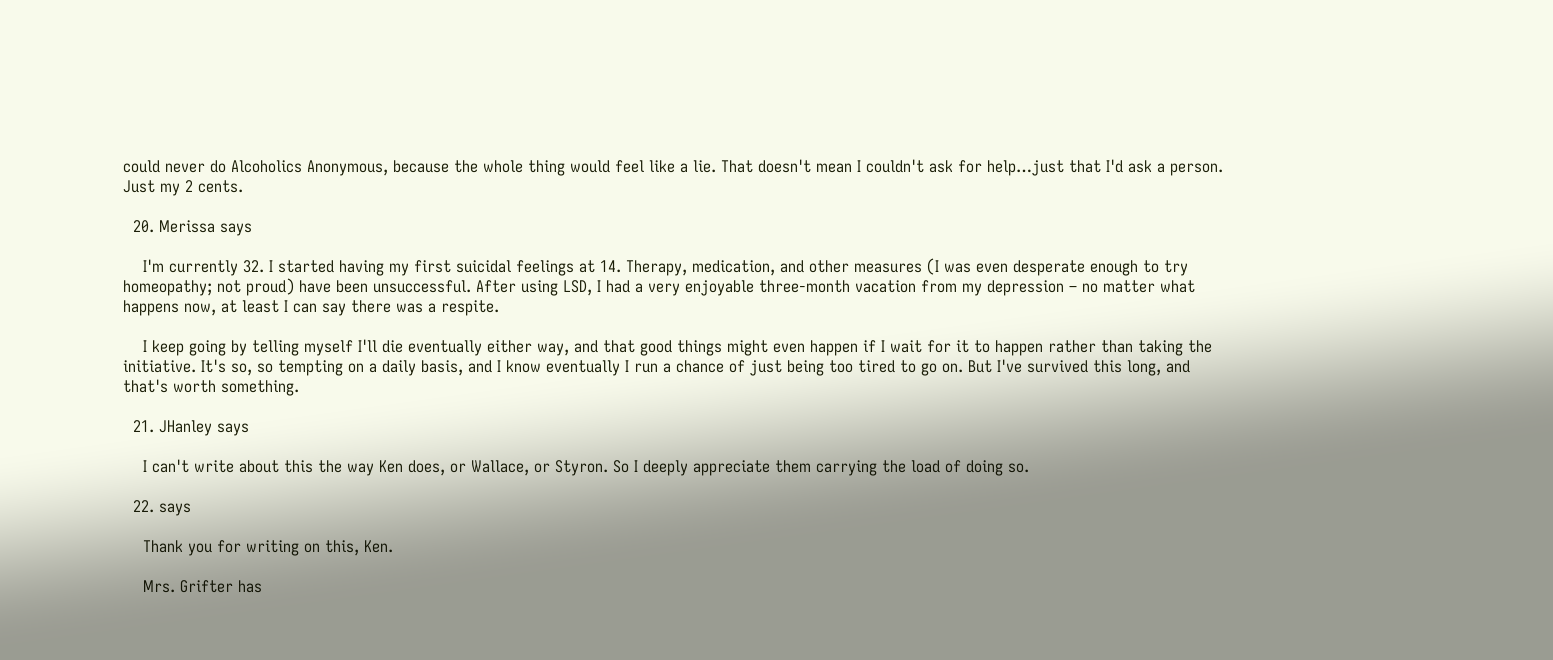could never do Alcoholics Anonymous, because the whole thing would feel like a lie. That doesn't mean I couldn't ask for help…just that I'd ask a person. Just my 2 cents.

  20. Merissa says

    I'm currently 32. I started having my first suicidal feelings at 14. Therapy, medication, and other measures (I was even desperate enough to try homeopathy; not proud) have been unsuccessful. After using LSD, I had a very enjoyable three-month vacation from my depression – no matter what happens now, at least I can say there was a respite.

    I keep going by telling myself I'll die eventually either way, and that good things might even happen if I wait for it to happen rather than taking the initiative. It's so, so tempting on a daily basis, and I know eventually I run a chance of just being too tired to go on. But I've survived this long, and that's worth something.

  21. JHanley says

    I can't write about this the way Ken does, or Wallace, or Styron. So I deeply appreciate them carrying the load of doing so.

  22. says

    Thank you for writing on this, Ken.

    Mrs. Grifter has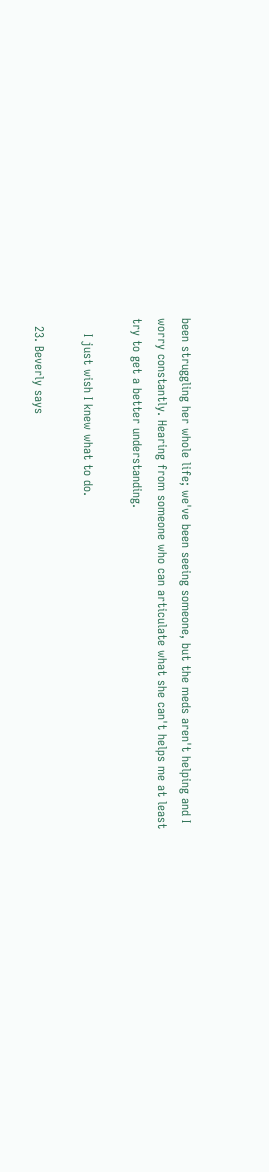been struggling her whole life; we've been seeing someone, but the meds aren't helping and I worry constantly. Hearing from someone who can articulate what she can't helps me at least try to get a better understanding.

    I just wish I knew what to do.

  23. Beverly says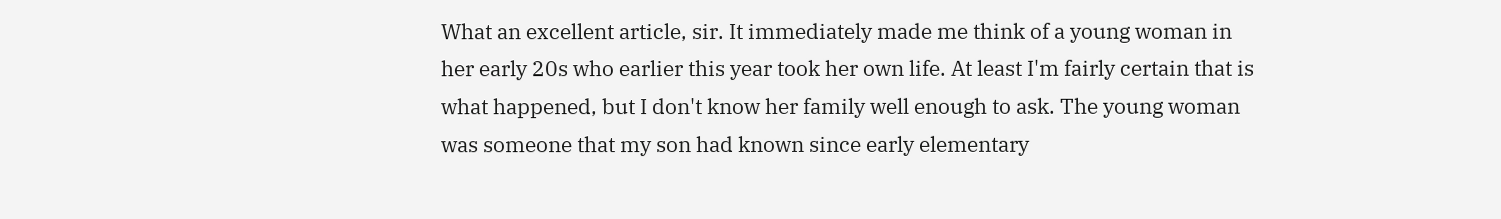What an excellent article, sir. It immediately made me think of a young woman in her early 20s who earlier this year took her own life. At least I'm fairly certain that is what happened, but I don't know her family well enough to ask. The young woman was someone that my son had known since early elementary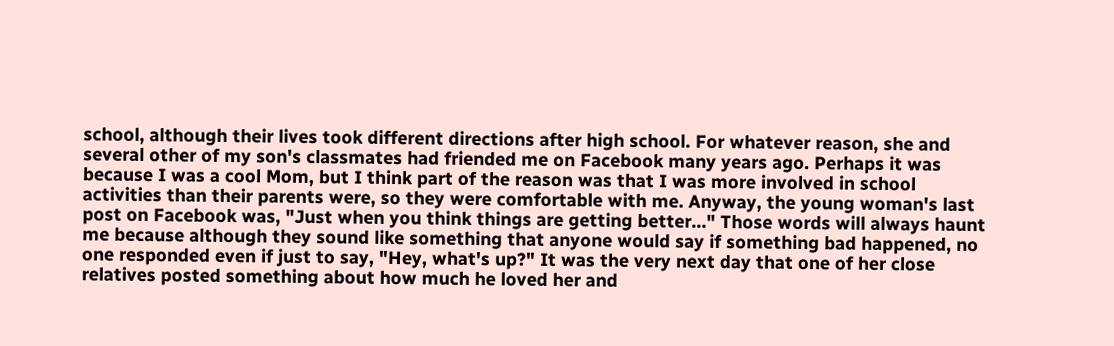school, although their lives took different directions after high school. For whatever reason, she and several other of my son's classmates had friended me on Facebook many years ago. Perhaps it was because I was a cool Mom, but I think part of the reason was that I was more involved in school activities than their parents were, so they were comfortable with me. Anyway, the young woman's last post on Facebook was, "Just when you think things are getting better…" Those words will always haunt me because although they sound like something that anyone would say if something bad happened, no one responded even if just to say, "Hey, what's up?" It was the very next day that one of her close relatives posted something about how much he loved her and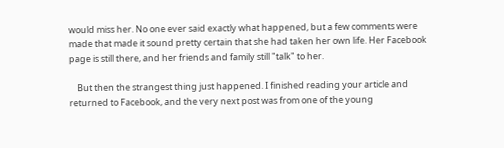would miss her. No one ever said exactly what happened, but a few comments were made that made it sound pretty certain that she had taken her own life. Her Facebook page is still there, and her friends and family still "talk" to her.

    But then the strangest thing just happened. I finished reading your article and returned to Facebook, and the very next post was from one of the young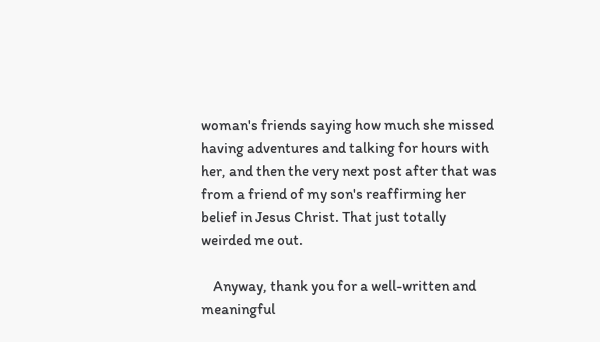woman's friends saying how much she missed having adventures and talking for hours with her, and then the very next post after that was from a friend of my son's reaffirming her belief in Jesus Christ. That just totally weirded me out.

    Anyway, thank you for a well-written and meaningful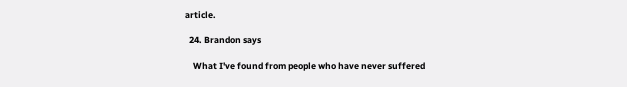article.

  24. Brandon says

    What I've found from people who have never suffered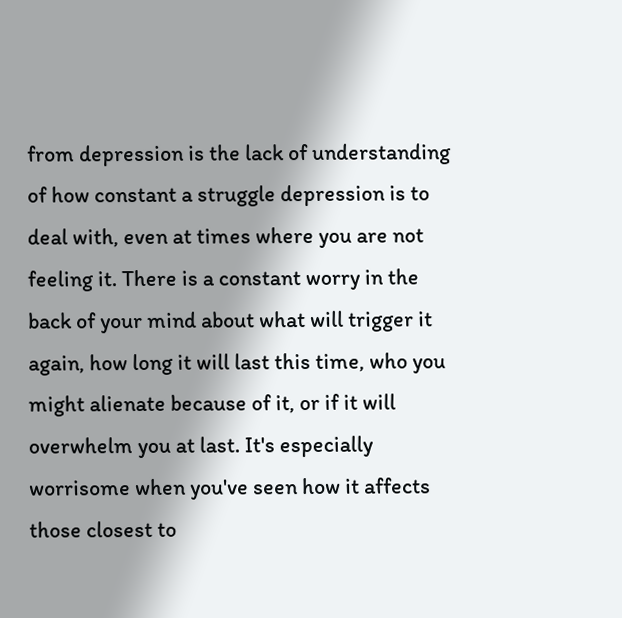from depression is the lack of understanding of how constant a struggle depression is to deal with, even at times where you are not feeling it. There is a constant worry in the back of your mind about what will trigger it again, how long it will last this time, who you might alienate because of it, or if it will overwhelm you at last. It's especially worrisome when you've seen how it affects those closest to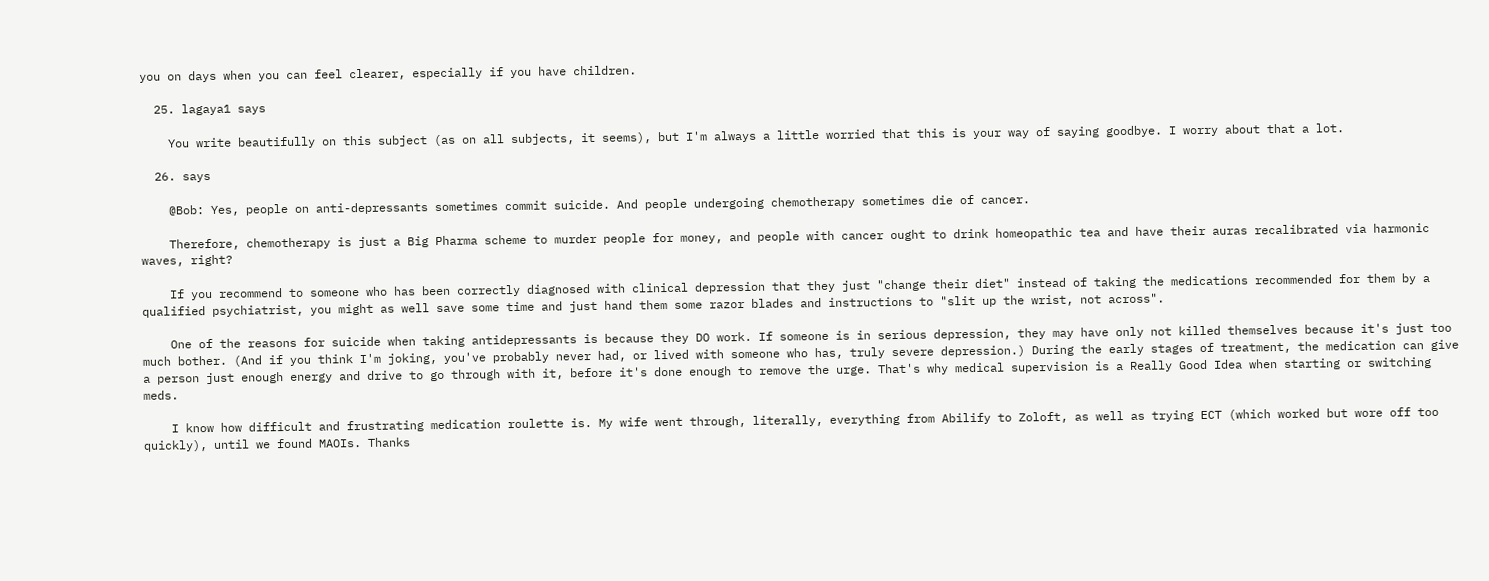you on days when you can feel clearer, especially if you have children.

  25. lagaya1 says

    You write beautifully on this subject (as on all subjects, it seems), but I'm always a little worried that this is your way of saying goodbye. I worry about that a lot.

  26. says

    @Bob: Yes, people on anti-depressants sometimes commit suicide. And people undergoing chemotherapy sometimes die of cancer.

    Therefore, chemotherapy is just a Big Pharma scheme to murder people for money, and people with cancer ought to drink homeopathic tea and have their auras recalibrated via harmonic waves, right?

    If you recommend to someone who has been correctly diagnosed with clinical depression that they just "change their diet" instead of taking the medications recommended for them by a qualified psychiatrist, you might as well save some time and just hand them some razor blades and instructions to "slit up the wrist, not across".

    One of the reasons for suicide when taking antidepressants is because they DO work. If someone is in serious depression, they may have only not killed themselves because it's just too much bother. (And if you think I'm joking, you've probably never had, or lived with someone who has, truly severe depression.) During the early stages of treatment, the medication can give a person just enough energy and drive to go through with it, before it's done enough to remove the urge. That's why medical supervision is a Really Good Idea when starting or switching meds.

    I know how difficult and frustrating medication roulette is. My wife went through, literally, everything from Abilify to Zoloft, as well as trying ECT (which worked but wore off too quickly), until we found MAOIs. Thanks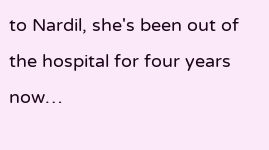to Nardil, she's been out of the hospital for four years now…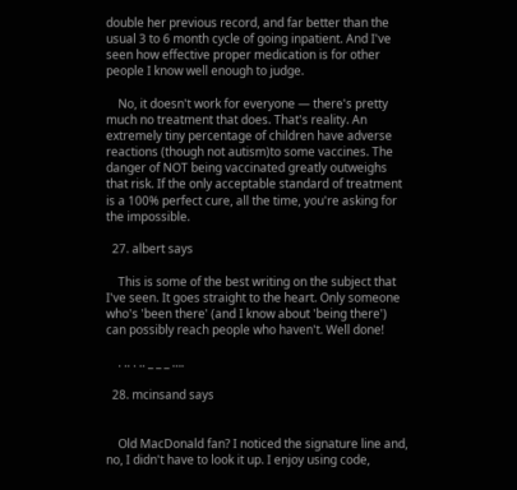double her previous record, and far better than the usual 3 to 6 month cycle of going inpatient. And I've seen how effective proper medication is for other people I know well enough to judge.

    No, it doesn't work for everyone — there's pretty much no treatment that does. That's reality. An extremely tiny percentage of children have adverse reactions (though not autism)to some vaccines. The danger of NOT being vaccinated greatly outweighs that risk. If the only acceptable standard of treatment is a 100% perfect cure, all the time, you're asking for the impossible.

  27. albert says

    This is some of the best writing on the subject that I've seen. It goes straight to the heart. Only someone who's 'been there' (and I know about 'being there') can possibly reach people who haven't. Well done!

    . .. . .. _ _ _ ….

  28. mcinsand says


    Old MacDonald fan? I noticed the signature line and, no, I didn't have to look it up. I enjoy using code,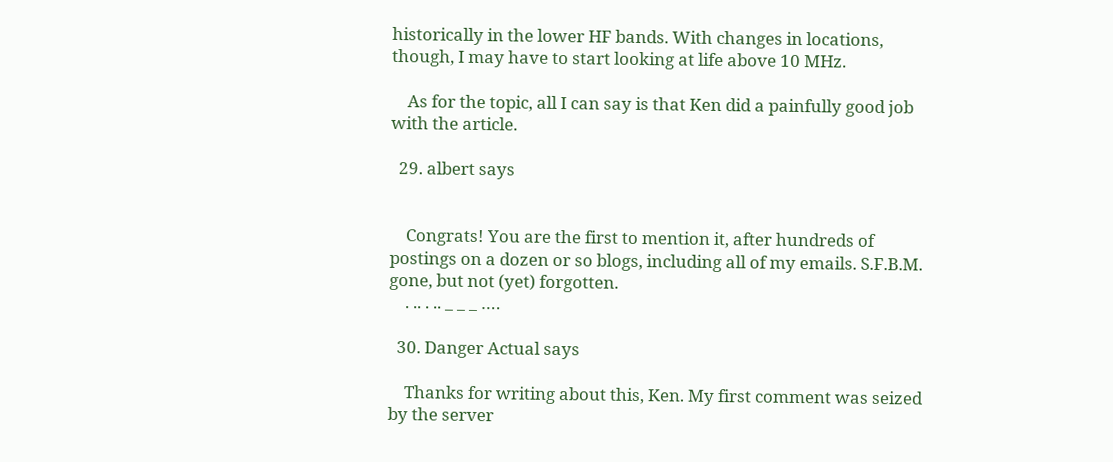historically in the lower HF bands. With changes in locations, though, I may have to start looking at life above 10 MHz.

    As for the topic, all I can say is that Ken did a painfully good job with the article.

  29. albert says


    Congrats! You are the first to mention it, after hundreds of postings on a dozen or so blogs, including all of my emails. S.F.B.M. gone, but not (yet) forgotten.
    . .. . .. _ _ _ ….

  30. Danger Actual says

    Thanks for writing about this, Ken. My first comment was seized by the server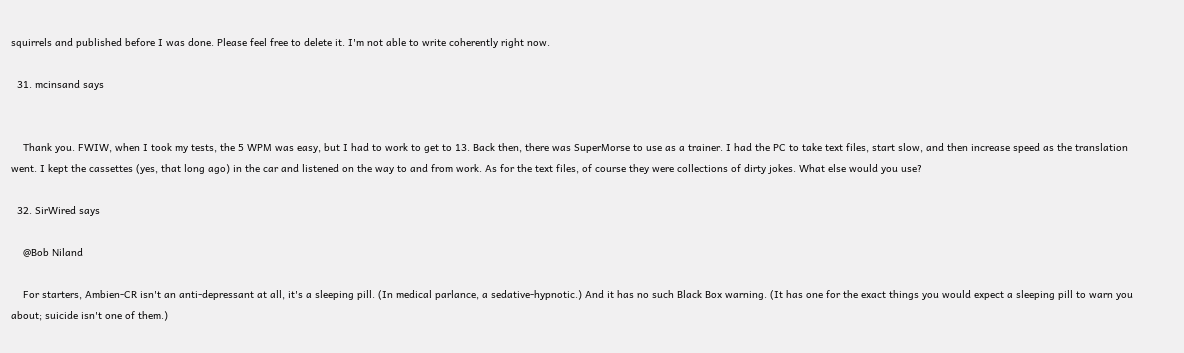squirrels and published before I was done. Please feel free to delete it. I'm not able to write coherently right now.

  31. mcinsand says


    Thank you. FWIW, when I took my tests, the 5 WPM was easy, but I had to work to get to 13. Back then, there was SuperMorse to use as a trainer. I had the PC to take text files, start slow, and then increase speed as the translation went. I kept the cassettes (yes, that long ago) in the car and listened on the way to and from work. As for the text files, of course they were collections of dirty jokes. What else would you use?

  32. SirWired says

    @Bob Niland

    For starters, Ambien-CR isn't an anti-depressant at all, it's a sleeping pill. (In medical parlance, a sedative-hypnotic.) And it has no such Black Box warning. (It has one for the exact things you would expect a sleeping pill to warn you about; suicide isn't one of them.)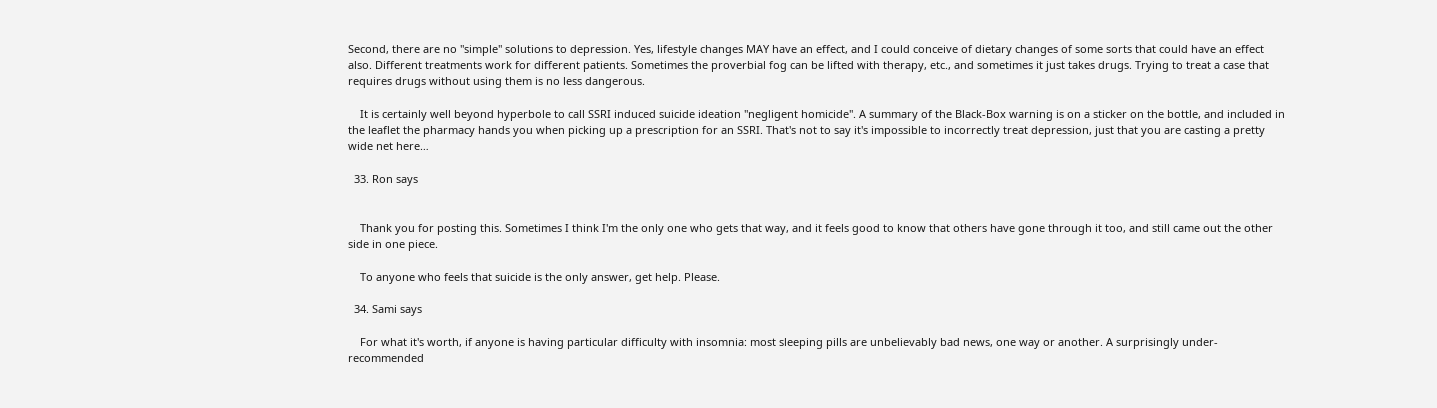Second, there are no "simple" solutions to depression. Yes, lifestyle changes MAY have an effect, and I could conceive of dietary changes of some sorts that could have an effect also. Different treatments work for different patients. Sometimes the proverbial fog can be lifted with therapy, etc., and sometimes it just takes drugs. Trying to treat a case that requires drugs without using them is no less dangerous.

    It is certainly well beyond hyperbole to call SSRI induced suicide ideation "negligent homicide". A summary of the Black-Box warning is on a sticker on the bottle, and included in the leaflet the pharmacy hands you when picking up a prescription for an SSRI. That's not to say it's impossible to incorrectly treat depression, just that you are casting a pretty wide net here…

  33. Ron says


    Thank you for posting this. Sometimes I think I'm the only one who gets that way, and it feels good to know that others have gone through it too, and still came out the other side in one piece.

    To anyone who feels that suicide is the only answer, get help. Please.

  34. Sami says

    For what it's worth, if anyone is having particular difficulty with insomnia: most sleeping pills are unbelievably bad news, one way or another. A surprisingly under-recommended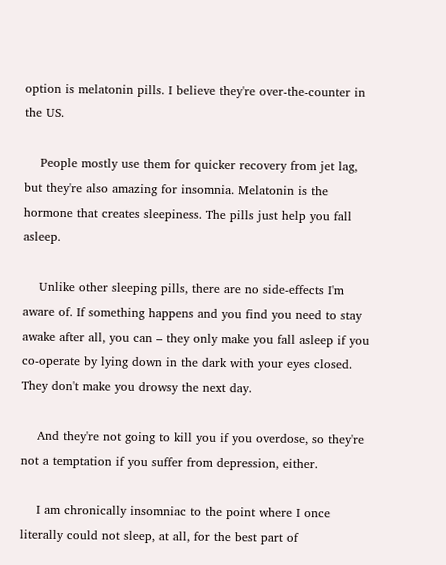option is melatonin pills. I believe they're over-the-counter in the US.

    People mostly use them for quicker recovery from jet lag, but they're also amazing for insomnia. Melatonin is the hormone that creates sleepiness. The pills just help you fall asleep.

    Unlike other sleeping pills, there are no side-effects I'm aware of. If something happens and you find you need to stay awake after all, you can – they only make you fall asleep if you co-operate by lying down in the dark with your eyes closed. They don't make you drowsy the next day.

    And they're not going to kill you if you overdose, so they're not a temptation if you suffer from depression, either.

    I am chronically insomniac to the point where I once literally could not sleep, at all, for the best part of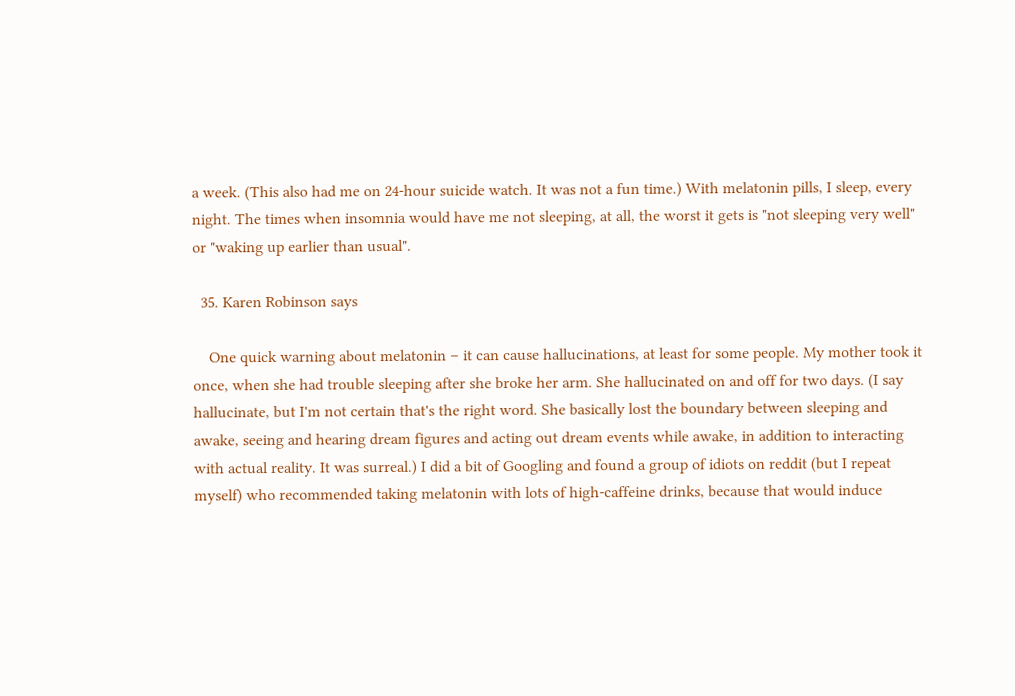a week. (This also had me on 24-hour suicide watch. It was not a fun time.) With melatonin pills, I sleep, every night. The times when insomnia would have me not sleeping, at all, the worst it gets is "not sleeping very well" or "waking up earlier than usual".

  35. Karen Robinson says

    One quick warning about melatonin – it can cause hallucinations, at least for some people. My mother took it once, when she had trouble sleeping after she broke her arm. She hallucinated on and off for two days. (I say hallucinate, but I'm not certain that's the right word. She basically lost the boundary between sleeping and awake, seeing and hearing dream figures and acting out dream events while awake, in addition to interacting with actual reality. It was surreal.) I did a bit of Googling and found a group of idiots on reddit (but I repeat myself) who recommended taking melatonin with lots of high-caffeine drinks, because that would induce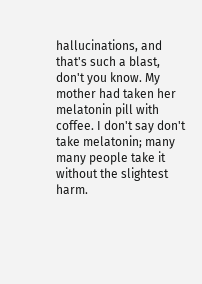hallucinations, and that's such a blast, don't you know. My mother had taken her melatonin pill with coffee. I don't say don't take melatonin; many many people take it without the slightest harm.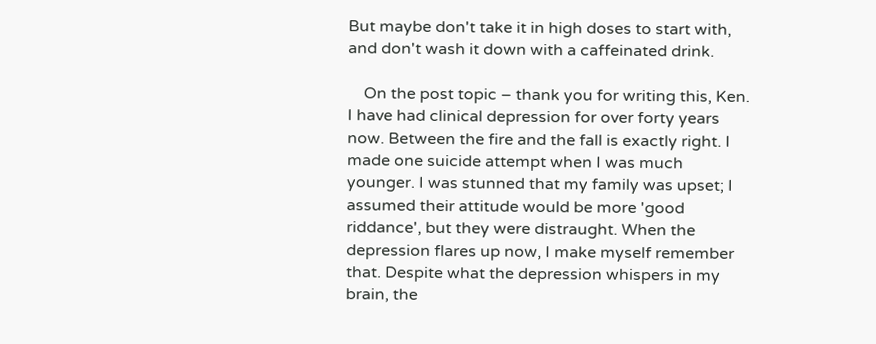But maybe don't take it in high doses to start with, and don't wash it down with a caffeinated drink.

    On the post topic – thank you for writing this, Ken. I have had clinical depression for over forty years now. Between the fire and the fall is exactly right. I made one suicide attempt when I was much younger. I was stunned that my family was upset; I assumed their attitude would be more 'good riddance', but they were distraught. When the depression flares up now, I make myself remember that. Despite what the depression whispers in my brain, the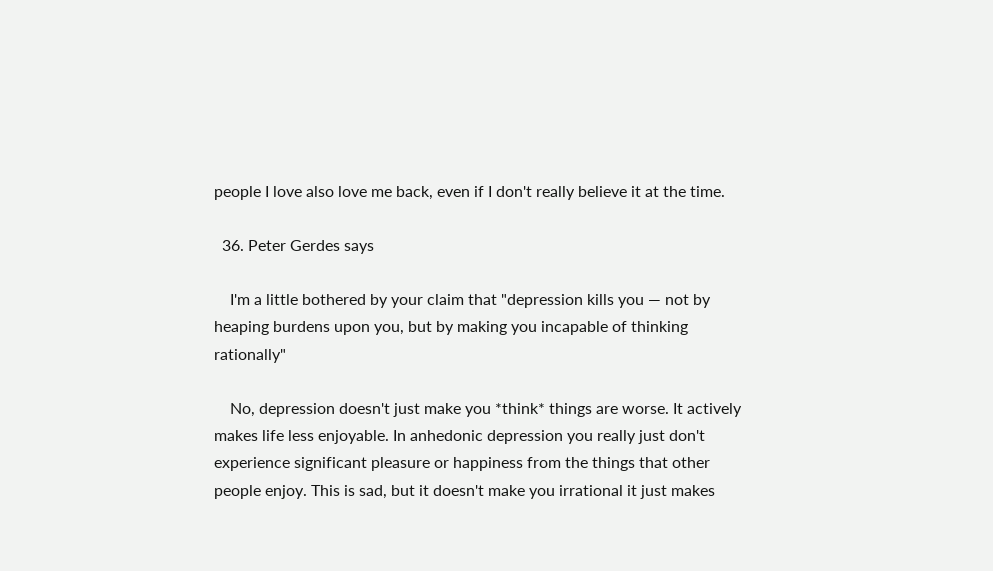people I love also love me back, even if I don't really believe it at the time.

  36. Peter Gerdes says

    I'm a little bothered by your claim that "depression kills you — not by heaping burdens upon you, but by making you incapable of thinking rationally"

    No, depression doesn't just make you *think* things are worse. It actively makes life less enjoyable. In anhedonic depression you really just don't experience significant pleasure or happiness from the things that other people enjoy. This is sad, but it doesn't make you irrational it just makes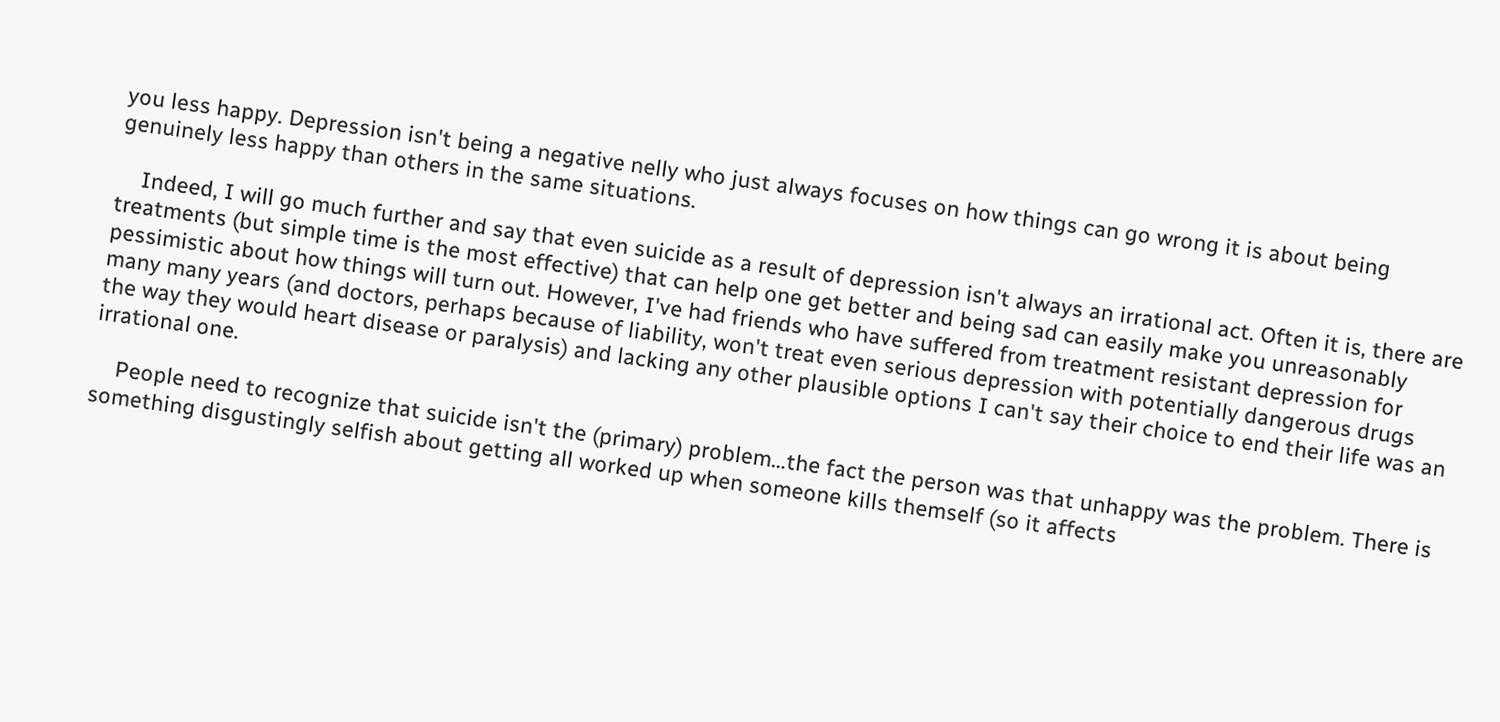you less happy. Depression isn't being a negative nelly who just always focuses on how things can go wrong it is about being genuinely less happy than others in the same situations.

    Indeed, I will go much further and say that even suicide as a result of depression isn't always an irrational act. Often it is, there are treatments (but simple time is the most effective) that can help one get better and being sad can easily make you unreasonably pessimistic about how things will turn out. However, I've had friends who have suffered from treatment resistant depression for many many years (and doctors, perhaps because of liability, won't treat even serious depression with potentially dangerous drugs the way they would heart disease or paralysis) and lacking any other plausible options I can't say their choice to end their life was an irrational one.

    People need to recognize that suicide isn't the (primary) problem…the fact the person was that unhappy was the problem. There is something disgustingly selfish about getting all worked up when someone kills themself (so it affects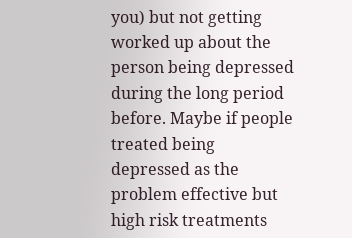you) but not getting worked up about the person being depressed during the long period before. Maybe if people treated being depressed as the problem effective but high risk treatments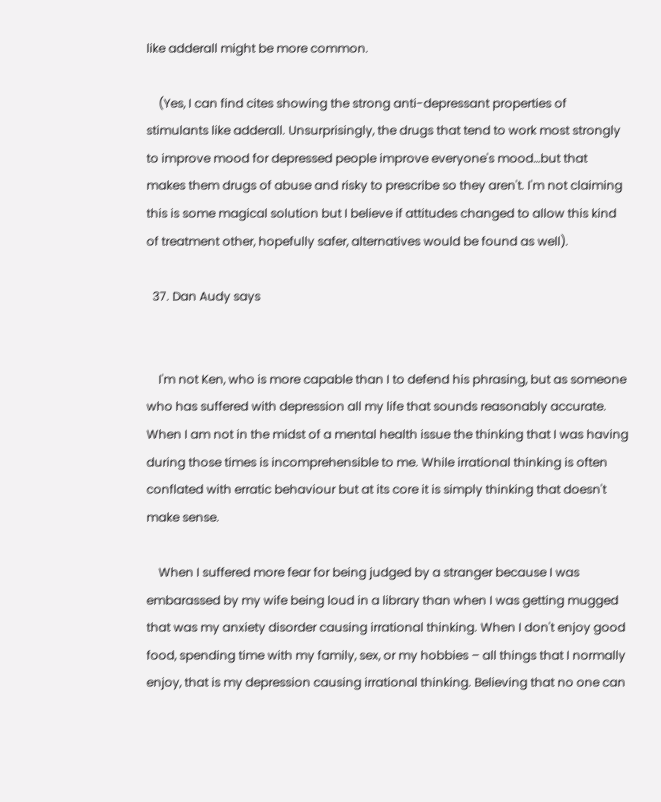like adderall might be more common.

    (Yes, I can find cites showing the strong anti-depressant properties of stimulants like adderall. Unsurprisingly, the drugs that tend to work most strongly to improve mood for depressed people improve everyone's mood…but that makes them drugs of abuse and risky to prescribe so they aren't. I'm not claiming this is some magical solution but I believe if attitudes changed to allow this kind of treatment other, hopefully safer, alternatives would be found as well).

  37. Dan Audy says


    I'm not Ken, who is more capable than I to defend his phrasing, but as someone who has suffered with depression all my life that sounds reasonably accurate. When I am not in the midst of a mental health issue the thinking that I was having during those times is incomprehensible to me. While irrational thinking is often conflated with erratic behaviour but at its core it is simply thinking that doesn't make sense.

    When I suffered more fear for being judged by a stranger because I was embarassed by my wife being loud in a library than when I was getting mugged that was my anxiety disorder causing irrational thinking. When I don't enjoy good food, spending time with my family, sex, or my hobbies – all things that I normally enjoy, that is my depression causing irrational thinking. Believing that no one can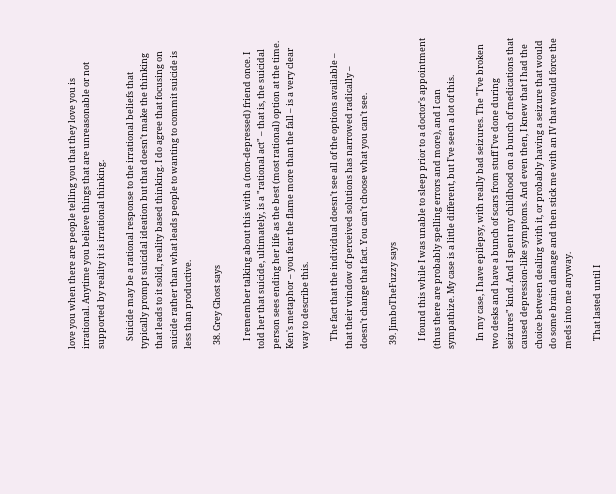love you when there are people telling you that they love you is irrational. Anytime you believe things that are unreasonable or not supported by reality it is irrational thinking.

    Suicide may be a rational response to the irrational beliefs that typically prompt suicidal ideation but that doesn't make the thinking that leads to it solid, reality based thinking. I do agree that focusing on suicide rather than what leads people to wanting to commit suicide is less than productive.

  38. Grey Ghost says

    I remember talking about this with a (non-depressed) friend once. I told her that suicide, ultimately, is a "rational act" – that is, the suicidal person sees ending her life as the best (most rational) option at the time. Ken's metaphor – you fear the flame more than the fall – is a very clear way to describe this.

    The fact that the individual doesn't see all of the options available – that their window of perceived solutions has narrowed radically – doesn't change that fact. You can't choose what you can't see.

  39. JimboTheFuzzy says

    I found this while I was unable to sleep prior to a doctor's appointment (thus there are probably spelling errors and more), and I can sympathize. My case is a little different, but I've seen a lot of this.

    In my case, I have epilepsy, with really bad seizures. The "I've broken two desks and have a bunch of scars from stuff I've done during seizures" kind. And I spent my childhood on a bunch of medications that caused depression-like symptoms. And even then, I knew that I had the choice between dealing with it, or probably having a seizure that would do some brain damage and then stick me with an IV that would force the meds into me anyway.

    That lasted until I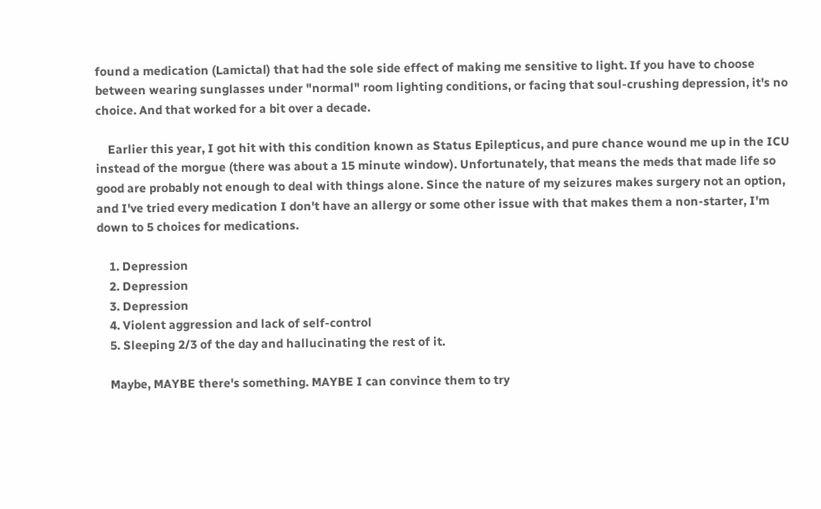found a medication (Lamictal) that had the sole side effect of making me sensitive to light. If you have to choose between wearing sunglasses under "normal" room lighting conditions, or facing that soul-crushing depression, it's no choice. And that worked for a bit over a decade.

    Earlier this year, I got hit with this condition known as Status Epilepticus, and pure chance wound me up in the ICU instead of the morgue (there was about a 15 minute window). Unfortunately, that means the meds that made life so good are probably not enough to deal with things alone. Since the nature of my seizures makes surgery not an option, and I've tried every medication I don't have an allergy or some other issue with that makes them a non-starter, I'm down to 5 choices for medications.

    1. Depression
    2. Depression
    3. Depression
    4. Violent aggression and lack of self-control
    5. Sleeping 2/3 of the day and hallucinating the rest of it.

    Maybe, MAYBE there's something. MAYBE I can convince them to try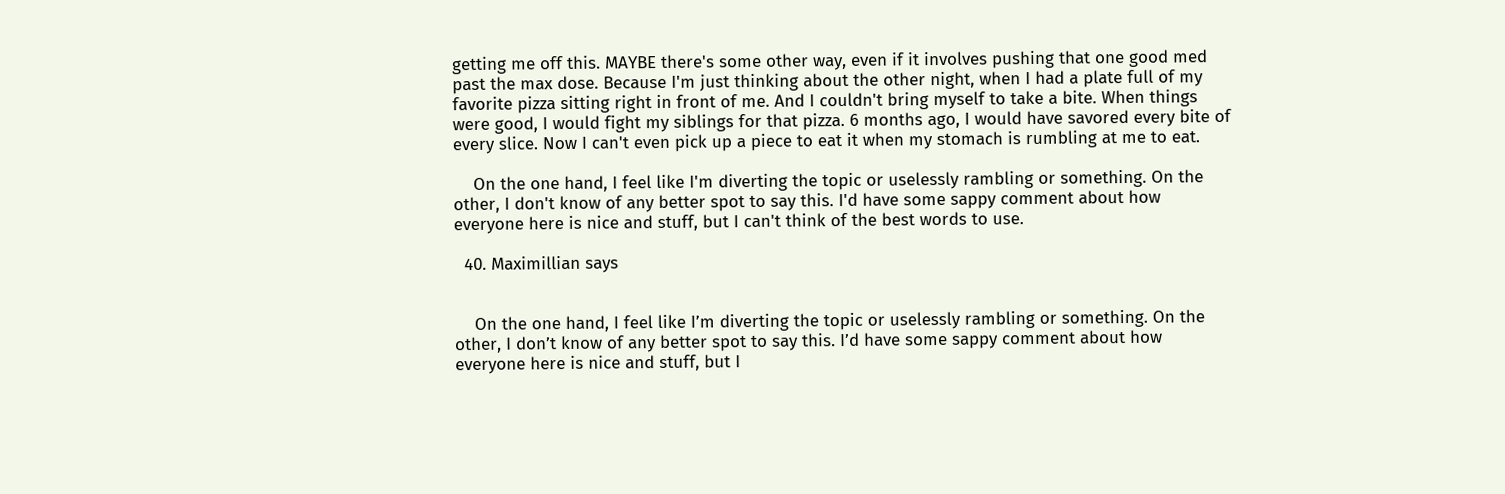getting me off this. MAYBE there's some other way, even if it involves pushing that one good med past the max dose. Because I'm just thinking about the other night, when I had a plate full of my favorite pizza sitting right in front of me. And I couldn't bring myself to take a bite. When things were good, I would fight my siblings for that pizza. 6 months ago, I would have savored every bite of every slice. Now I can't even pick up a piece to eat it when my stomach is rumbling at me to eat.

    On the one hand, I feel like I'm diverting the topic or uselessly rambling or something. On the other, I don't know of any better spot to say this. I'd have some sappy comment about how everyone here is nice and stuff, but I can't think of the best words to use.

  40. Maximillian says


    On the one hand, I feel like I’m diverting the topic or uselessly rambling or something. On the other, I don’t know of any better spot to say this. I’d have some sappy comment about how everyone here is nice and stuff, but I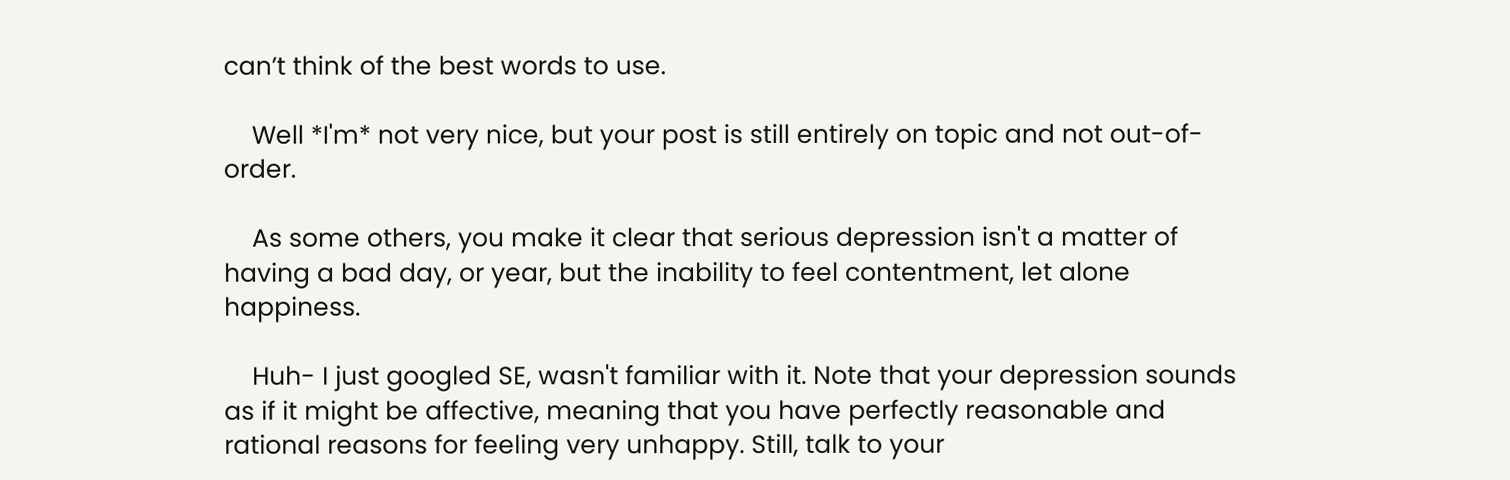can’t think of the best words to use.

    Well *I'm* not very nice, but your post is still entirely on topic and not out-of-order.

    As some others, you make it clear that serious depression isn't a matter of having a bad day, or year, but the inability to feel contentment, let alone happiness.

    Huh- I just googled SE, wasn't familiar with it. Note that your depression sounds as if it might be affective, meaning that you have perfectly reasonable and rational reasons for feeling very unhappy. Still, talk to your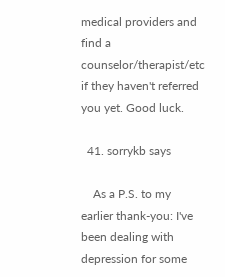medical providers and find a counselor/therapist/etc if they haven't referred you yet. Good luck.

  41. sorrykb says

    As a P.S. to my earlier thank-you: I've been dealing with depression for some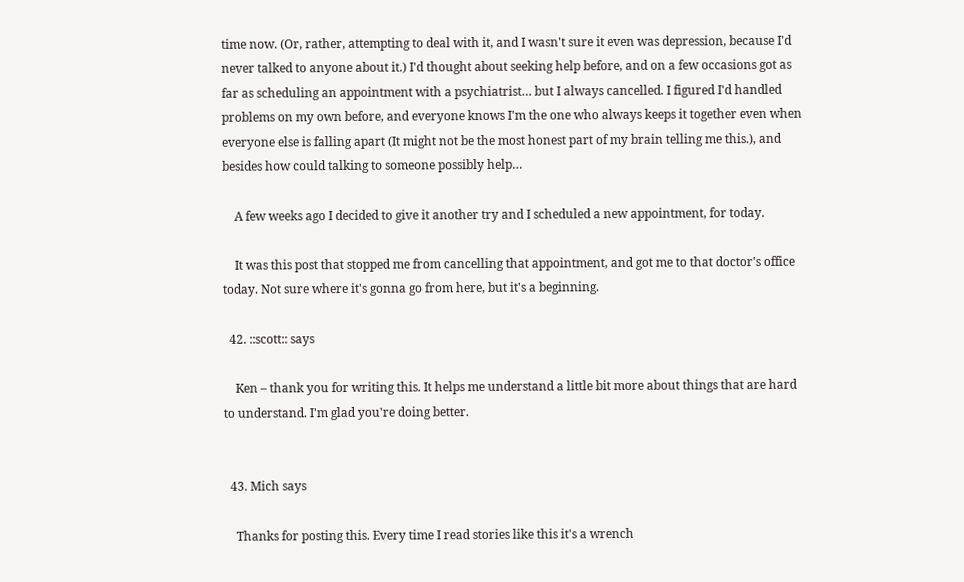time now. (Or, rather, attempting to deal with it, and I wasn't sure it even was depression, because I'd never talked to anyone about it.) I'd thought about seeking help before, and on a few occasions got as far as scheduling an appointment with a psychiatrist… but I always cancelled. I figured I'd handled problems on my own before, and everyone knows I'm the one who always keeps it together even when everyone else is falling apart (It might not be the most honest part of my brain telling me this.), and besides how could talking to someone possibly help…

    A few weeks ago I decided to give it another try and I scheduled a new appointment, for today.

    It was this post that stopped me from cancelling that appointment, and got me to that doctor's office today. Not sure where it's gonna go from here, but it's a beginning.

  42. ::scott:: says

    Ken – thank you for writing this. It helps me understand a little bit more about things that are hard to understand. I'm glad you're doing better.


  43. Mich says

    Thanks for posting this. Every time I read stories like this it's a wrench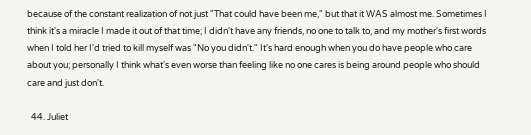because of the constant realization of not just "That could have been me," but that it WAS almost me. Sometimes I think it's a miracle I made it out of that time; I didn't have any friends, no one to talk to, and my mother's first words when I told her I'd tried to kill myself was "No you didn't." It's hard enough when you do have people who care about you; personally I think what's even worse than feeling like no one cares is being around people who should care and just don't.

  44. Juliet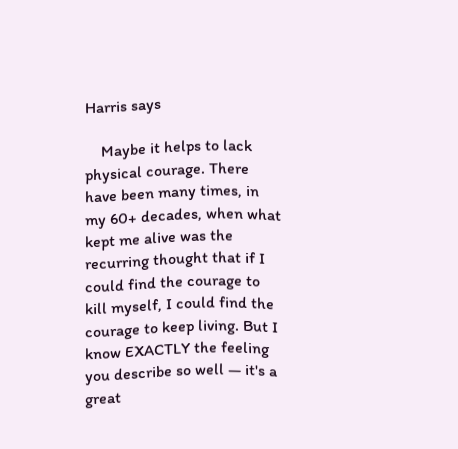Harris says

    Maybe it helps to lack physical courage. There have been many times, in my 60+ decades, when what kept me alive was the recurring thought that if I could find the courage to kill myself, I could find the courage to keep living. But I know EXACTLY the feeling you describe so well — it's a great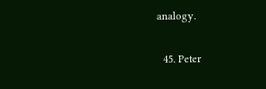analogy.

  45. Peter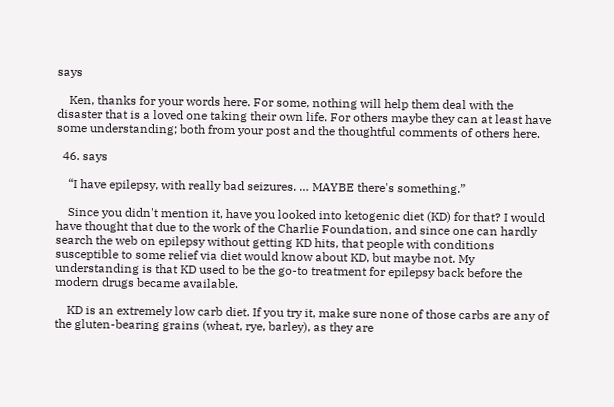says

    Ken, thanks for your words here. For some, nothing will help them deal with the disaster that is a loved one taking their own life. For others maybe they can at least have some understanding; both from your post and the thoughtful comments of others here.

  46. says

    “I have epilepsy, with really bad seizures. … MAYBE there's something.”

    Since you didn't mention it, have you looked into ketogenic diet (KD) for that? I would have thought that due to the work of the Charlie Foundation, and since one can hardly search the web on epilepsy without getting KD hits, that people with conditions susceptible to some relief via diet would know about KD, but maybe not. My understanding is that KD used to be the go-to treatment for epilepsy back before the modern drugs became available.

    KD is an extremely low carb diet. If you try it, make sure none of those carbs are any of the gluten-bearing grains (wheat, rye, barley), as they are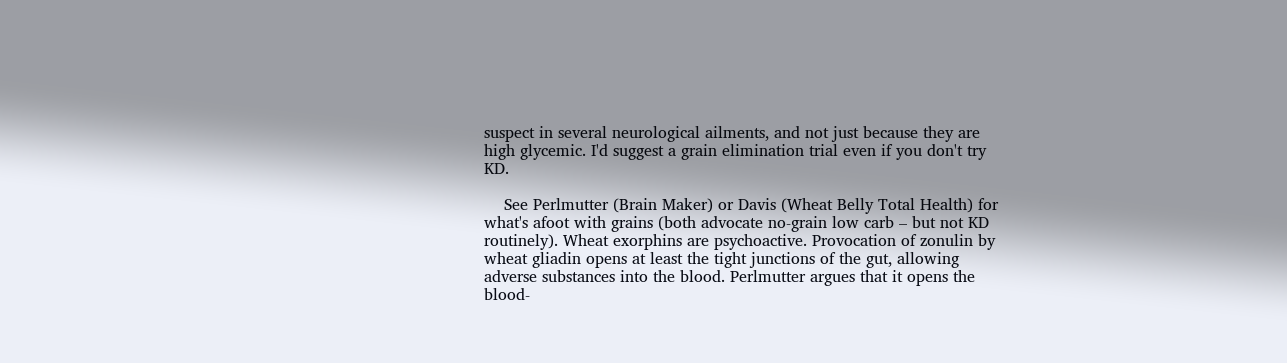suspect in several neurological ailments, and not just because they are high glycemic. I'd suggest a grain elimination trial even if you don't try KD.

    See Perlmutter (Brain Maker) or Davis (Wheat Belly Total Health) for what's afoot with grains (both advocate no-grain low carb – but not KD routinely). Wheat exorphins are psychoactive. Provocation of zonulin by wheat gliadin opens at least the tight junctions of the gut, allowing adverse substances into the blood. Perlmutter argues that it opens the blood-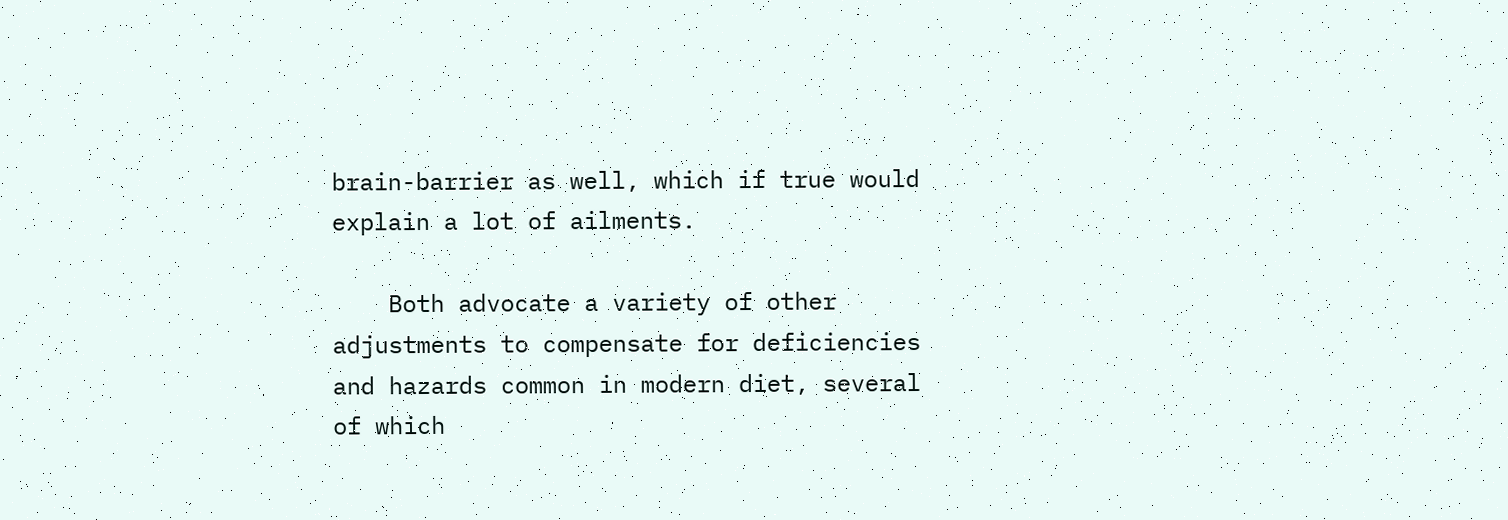brain-barrier as well, which if true would explain a lot of ailments.

    Both advocate a variety of other adjustments to compensate for deficiencies and hazards common in modern diet, several of which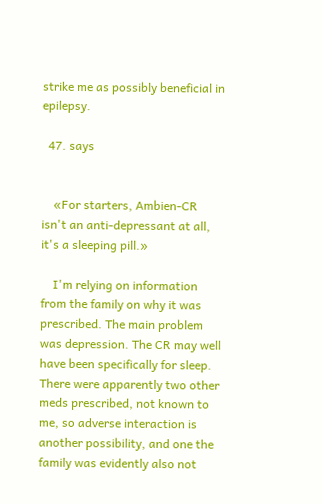strike me as possibly beneficial in epilepsy.

  47. says


    «For starters, Ambien-CR isn't an anti-depressant at all, it's a sleeping pill.»

    I'm relying on information from the family on why it was prescribed. The main problem was depression. The CR may well have been specifically for sleep. There were apparently two other meds prescribed, not known to me, so adverse interaction is another possibility, and one the family was evidently also not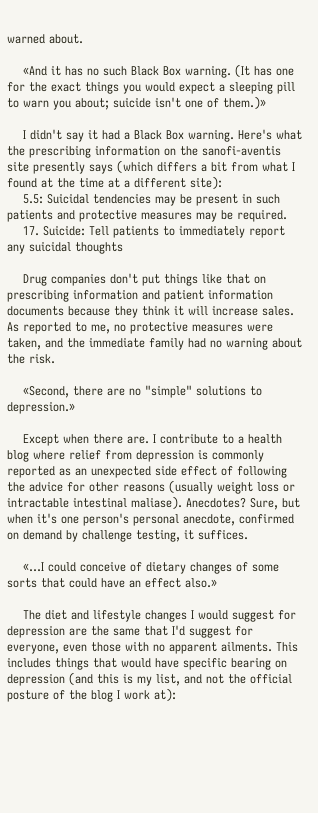warned about.

    «And it has no such Black Box warning. (It has one for the exact things you would expect a sleeping pill to warn you about; suicide isn't one of them.)»

    I didn't say it had a Black Box warning. Here's what the prescribing information on the sanofi-aventis site presently says (which differs a bit from what I found at the time at a different site):
    5.5: Suicidal tendencies may be present in such patients and protective measures may be required.
    17. Suicide: Tell patients to immediately report any suicidal thoughts

    Drug companies don't put things like that on prescribing information and patient information documents because they think it will increase sales. As reported to me, no protective measures were taken, and the immediate family had no warning about the risk.

    «Second, there are no "simple" solutions to depression.»

    Except when there are. I contribute to a health blog where relief from depression is commonly reported as an unexpected side effect of following the advice for other reasons (usually weight loss or intractable intestinal maliase). Anecdotes? Sure, but when it's one person's personal anecdote, confirmed on demand by challenge testing, it suffices.

    «…I could conceive of dietary changes of some sorts that could have an effect also.»

    The diet and lifestyle changes I would suggest for depression are the same that I'd suggest for everyone, even those with no apparent ailments. This includes things that would have specific bearing on depression (and this is my list, and not the official posture of the blog I work at):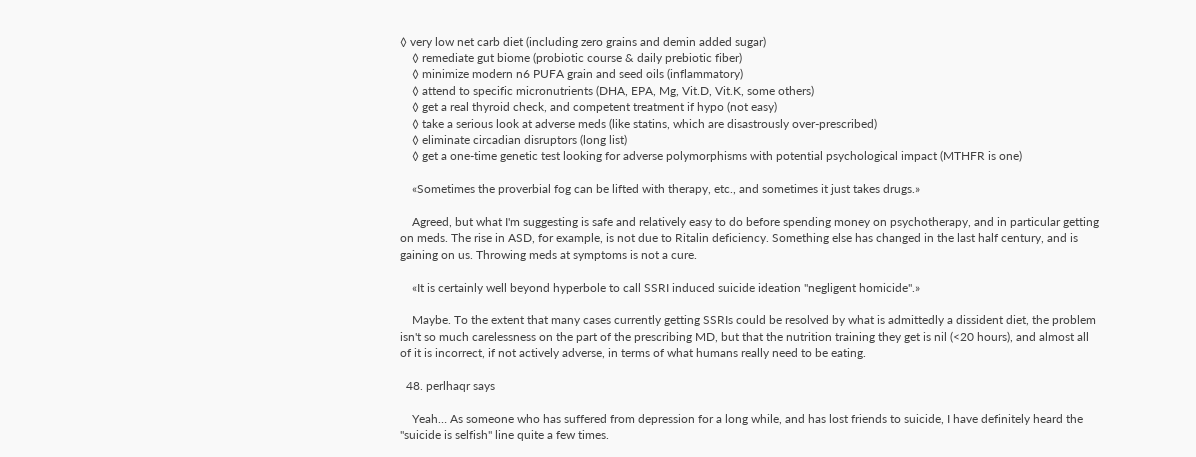◊ very low net carb diet (including zero grains and demin added sugar)
    ◊ remediate gut biome (probiotic course & daily prebiotic fiber)
    ◊ minimize modern n6 PUFA grain and seed oils (inflammatory)
    ◊ attend to specific micronutrients (DHA, EPA, Mg, Vit.D, Vit.K, some others)
    ◊ get a real thyroid check, and competent treatment if hypo (not easy)
    ◊ take a serious look at adverse meds (like statins, which are disastrously over-prescribed)
    ◊ eliminate circadian disruptors (long list)
    ◊ get a one-time genetic test looking for adverse polymorphisms with potential psychological impact (MTHFR is one)

    «Sometimes the proverbial fog can be lifted with therapy, etc., and sometimes it just takes drugs.»

    Agreed, but what I'm suggesting is safe and relatively easy to do before spending money on psychotherapy, and in particular getting on meds. The rise in ASD, for example, is not due to Ritalin deficiency. Something else has changed in the last half century, and is gaining on us. Throwing meds at symptoms is not a cure.

    «It is certainly well beyond hyperbole to call SSRI induced suicide ideation "negligent homicide".»

    Maybe. To the extent that many cases currently getting SSRIs could be resolved by what is admittedly a dissident diet, the problem isn't so much carelessness on the part of the prescribing MD, but that the nutrition training they get is nil (<20 hours), and almost all of it is incorrect, if not actively adverse, in terms of what humans really need to be eating.

  48. perlhaqr says

    Yeah… As someone who has suffered from depression for a long while, and has lost friends to suicide, I have definitely heard the "suicide is selfish" line quite a few times.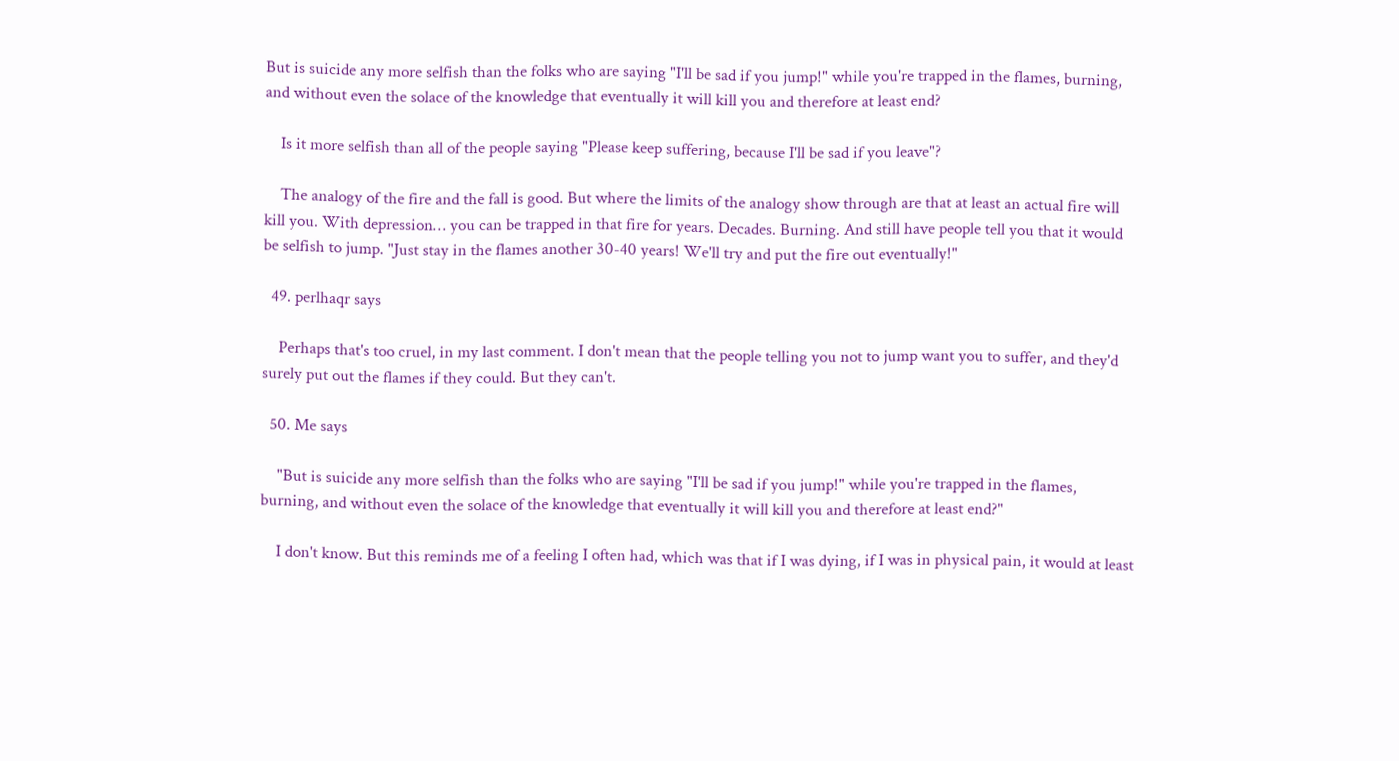But is suicide any more selfish than the folks who are saying "I'll be sad if you jump!" while you're trapped in the flames, burning, and without even the solace of the knowledge that eventually it will kill you and therefore at least end?

    Is it more selfish than all of the people saying "Please keep suffering, because I'll be sad if you leave"?

    The analogy of the fire and the fall is good. But where the limits of the analogy show through are that at least an actual fire will kill you. With depression… you can be trapped in that fire for years. Decades. Burning. And still have people tell you that it would be selfish to jump. "Just stay in the flames another 30-40 years! We'll try and put the fire out eventually!"

  49. perlhaqr says

    Perhaps that's too cruel, in my last comment. I don't mean that the people telling you not to jump want you to suffer, and they'd surely put out the flames if they could. But they can't.

  50. Me says

    "But is suicide any more selfish than the folks who are saying "I'll be sad if you jump!" while you're trapped in the flames, burning, and without even the solace of the knowledge that eventually it will kill you and therefore at least end?"

    I don't know. But this reminds me of a feeling I often had, which was that if I was dying, if I was in physical pain, it would at least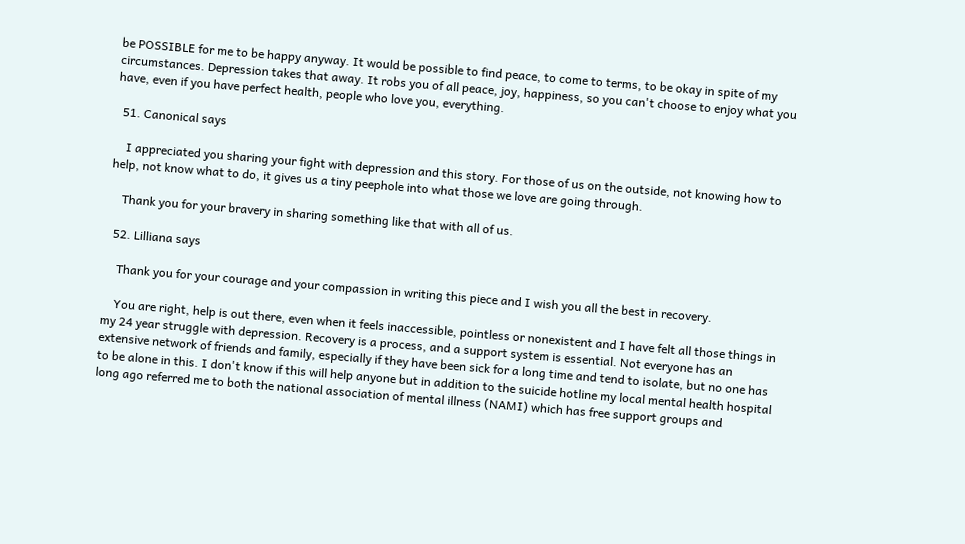be POSSIBLE for me to be happy anyway. It would be possible to find peace, to come to terms, to be okay in spite of my circumstances. Depression takes that away. It robs you of all peace, joy, happiness, so you can't choose to enjoy what you have, even if you have perfect health, people who love you, everything.

  51. Canonical says

    I appreciated you sharing your fight with depression and this story. For those of us on the outside, not knowing how to help, not know what to do, it gives us a tiny peephole into what those we love are going through.

    Thank you for your bravery in sharing something like that with all of us.

  52. Lilliana says

    Thank you for your courage and your compassion in writing this piece and I wish you all the best in recovery.

    You are right, help is out there, even when it feels inaccessible, pointless or nonexistent and I have felt all those things in my 24 year struggle with depression. Recovery is a process, and a support system is essential. Not everyone has an extensive network of friends and family, especially if they have been sick for a long time and tend to isolate, but no one has to be alone in this. I don't know if this will help anyone but in addition to the suicide hotline my local mental health hospital long ago referred me to both the national association of mental illness (NAMI) which has free support groups and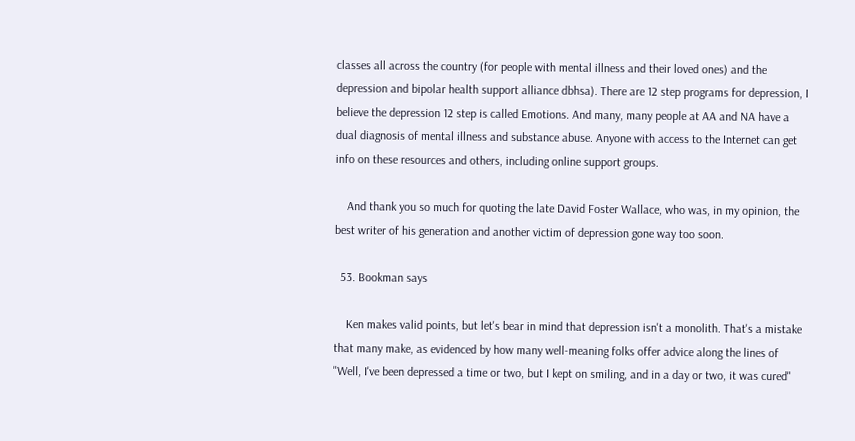classes all across the country (for people with mental illness and their loved ones) and the depression and bipolar health support alliance dbhsa). There are 12 step programs for depression, I believe the depression 12 step is called Emotions. And many, many people at AA and NA have a dual diagnosis of mental illness and substance abuse. Anyone with access to the Internet can get info on these resources and others, including online support groups.

    And thank you so much for quoting the late David Foster Wallace, who was, in my opinion, the best writer of his generation and another victim of depression gone way too soon.

  53. Bookman says

    Ken makes valid points, but let's bear in mind that depression isn't a monolith. That's a mistake that many make, as evidenced by how many well-meaning folks offer advice along the lines of "Well, I've been depressed a time or two, but I kept on smiling, and in a day or two, it was cured"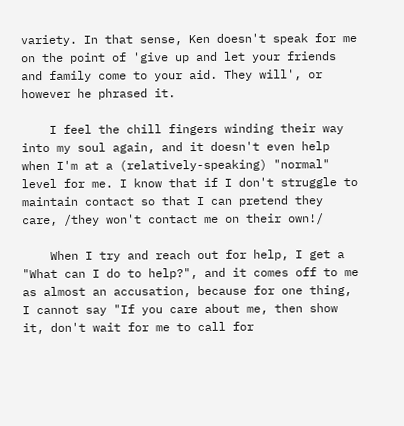variety. In that sense, Ken doesn't speak for me on the point of 'give up and let your friends and family come to your aid. They will', or however he phrased it.

    I feel the chill fingers winding their way into my soul again, and it doesn't even help when I'm at a (relatively-speaking) "normal" level for me. I know that if I don't struggle to maintain contact so that I can pretend they care, /they won't contact me on their own!/

    When I try and reach out for help, I get a "What can I do to help?", and it comes off to me as almost an accusation, because for one thing, I cannot say "If you care about me, then show it, don't wait for me to call for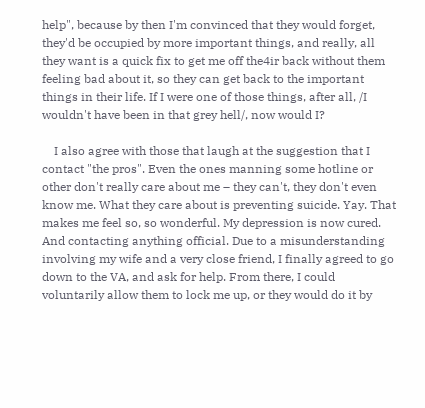help", because by then I'm convinced that they would forget, they'd be occupied by more important things, and really, all they want is a quick fix to get me off the4ir back without them feeling bad about it, so they can get back to the important things in their life. If I were one of those things, after all, /I wouldn't have been in that grey hell/, now would I?

    I also agree with those that laugh at the suggestion that I contact "the pros". Even the ones manning some hotline or other don't really care about me – they can't, they don't even know me. What they care about is preventing suicide. Yay. That makes me feel so, so wonderful. My depression is now cured. And contacting anything official. Due to a misunderstanding involving my wife and a very close friend, I finally agreed to go down to the VA, and ask for help. From there, I could voluntarily allow them to lock me up, or they would do it by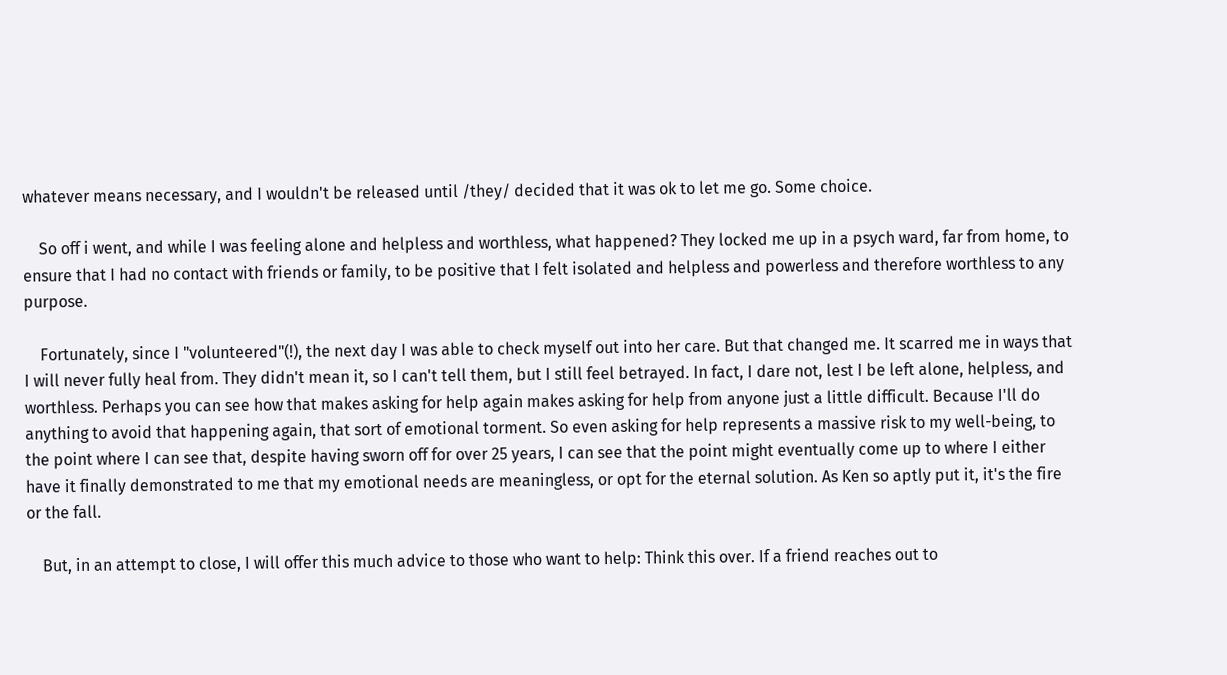whatever means necessary, and I wouldn't be released until /they/ decided that it was ok to let me go. Some choice.

    So off i went, and while I was feeling alone and helpless and worthless, what happened? They locked me up in a psych ward, far from home, to ensure that I had no contact with friends or family, to be positive that I felt isolated and helpless and powerless and therefore worthless to any purpose.

    Fortunately, since I "volunteered"(!), the next day I was able to check myself out into her care. But that changed me. It scarred me in ways that I will never fully heal from. They didn't mean it, so I can't tell them, but I still feel betrayed. In fact, I dare not, lest I be left alone, helpless, and worthless. Perhaps you can see how that makes asking for help again makes asking for help from anyone just a little difficult. Because I'll do anything to avoid that happening again, that sort of emotional torment. So even asking for help represents a massive risk to my well-being, to the point where I can see that, despite having sworn off for over 25 years, I can see that the point might eventually come up to where I either have it finally demonstrated to me that my emotional needs are meaningless, or opt for the eternal solution. As Ken so aptly put it, it's the fire or the fall.

    But, in an attempt to close, I will offer this much advice to those who want to help: Think this over. If a friend reaches out to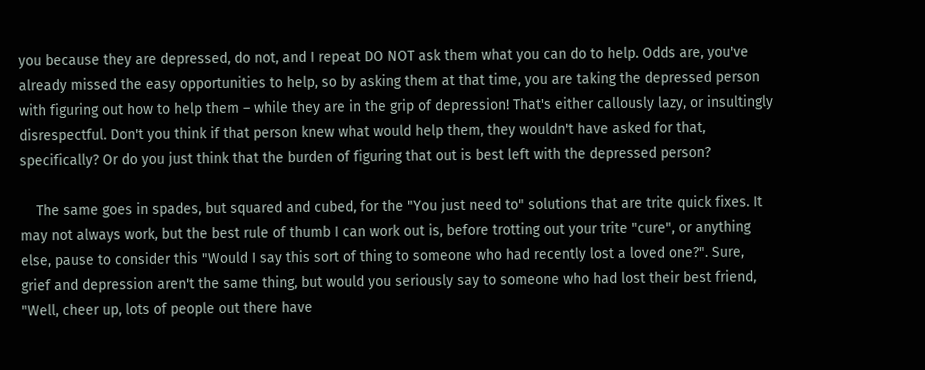you because they are depressed, do not, and I repeat DO NOT ask them what you can do to help. Odds are, you've already missed the easy opportunities to help, so by asking them at that time, you are taking the depressed person with figuring out how to help them – while they are in the grip of depression! That's either callously lazy, or insultingly disrespectful. Don't you think if that person knew what would help them, they wouldn't have asked for that, specifically? Or do you just think that the burden of figuring that out is best left with the depressed person?

    The same goes in spades, but squared and cubed, for the "You just need to" solutions that are trite quick fixes. It may not always work, but the best rule of thumb I can work out is, before trotting out your trite "cure", or anything else, pause to consider this "Would I say this sort of thing to someone who had recently lost a loved one?". Sure, grief and depression aren't the same thing, but would you seriously say to someone who had lost their best friend, "Well, cheer up, lots of people out there have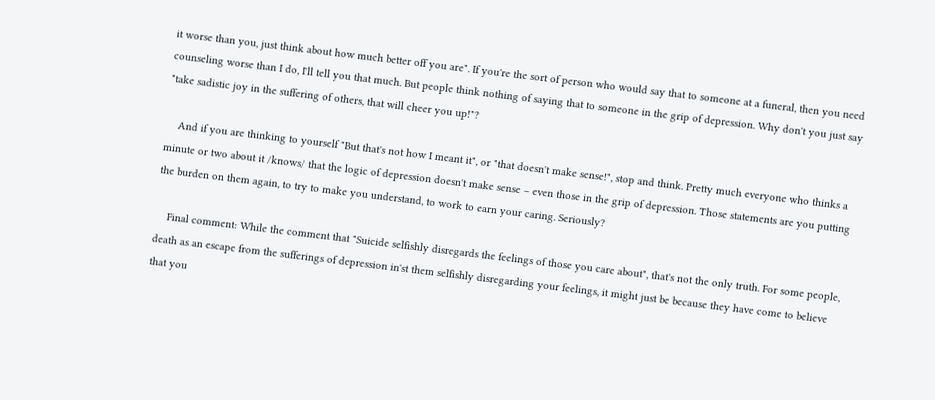it worse than you, just think about how much better off you are". If you're the sort of person who would say that to someone at a funeral, then you need counseling worse than I do, I'll tell you that much. But people think nothing of saying that to someone in the grip of depression. Why don't you just say "take sadistic joy in the suffering of others, that will cheer you up!"?

    And if you are thinking to yourself "But that's not how I meant it", or "that doesn't make sense!", stop and think. Pretty much everyone who thinks a minute or two about it /knows/ that the logic of depression doesn't make sense – even those in the grip of depression. Those statements are you putting the burden on them again, to try to make you understand, to work to earn your caring. Seriously?

    Final comment: While the comment that "Suicide selfishly disregards the feelings of those you care about", that's not the only truth. For some people, death as an escape from the sufferings of depression in'st them selfishly disregarding your feelings, it might just be because they have come to believe that you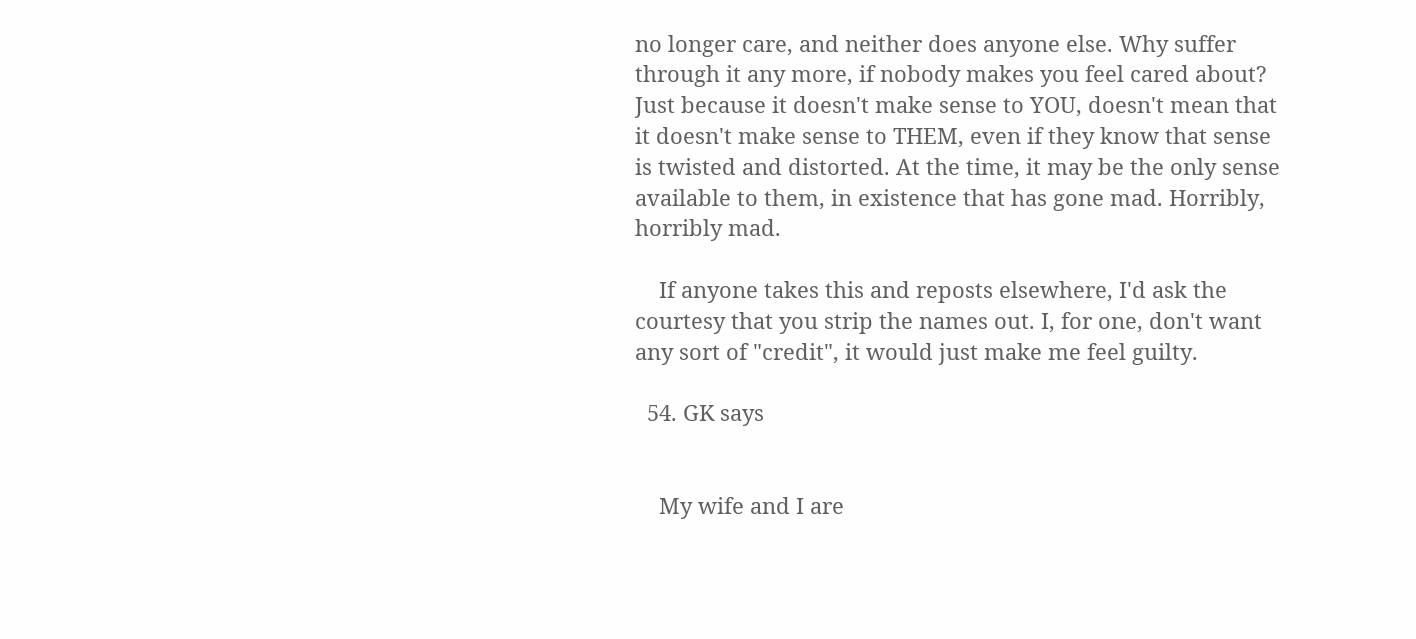no longer care, and neither does anyone else. Why suffer through it any more, if nobody makes you feel cared about? Just because it doesn't make sense to YOU, doesn't mean that it doesn't make sense to THEM, even if they know that sense is twisted and distorted. At the time, it may be the only sense available to them, in existence that has gone mad. Horribly, horribly mad.

    If anyone takes this and reposts elsewhere, I'd ask the courtesy that you strip the names out. I, for one, don't want any sort of "credit", it would just make me feel guilty.

  54. GK says


    My wife and I are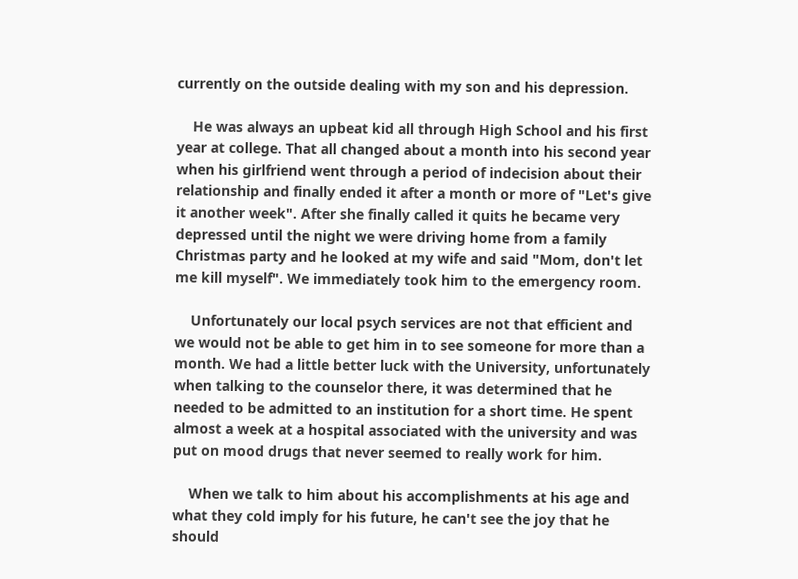currently on the outside dealing with my son and his depression.

    He was always an upbeat kid all through High School and his first year at college. That all changed about a month into his second year when his girlfriend went through a period of indecision about their relationship and finally ended it after a month or more of "Let's give it another week". After she finally called it quits he became very depressed until the night we were driving home from a family Christmas party and he looked at my wife and said "Mom, don't let me kill myself". We immediately took him to the emergency room.

    Unfortunately our local psych services are not that efficient and we would not be able to get him in to see someone for more than a month. We had a little better luck with the University, unfortunately when talking to the counselor there, it was determined that he needed to be admitted to an institution for a short time. He spent almost a week at a hospital associated with the university and was put on mood drugs that never seemed to really work for him.

    When we talk to him about his accomplishments at his age and what they cold imply for his future, he can't see the joy that he should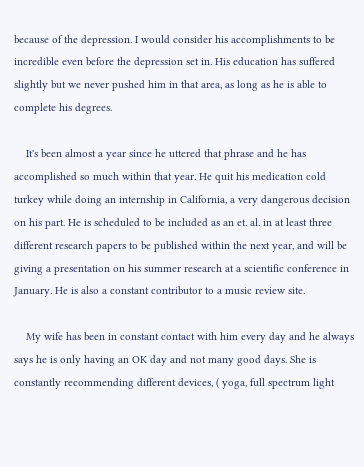because of the depression. I would consider his accomplishments to be incredible even before the depression set in. His education has suffered slightly but we never pushed him in that area, as long as he is able to complete his degrees.

    It's been almost a year since he uttered that phrase and he has accomplished so much within that year. He quit his medication cold turkey while doing an internship in California, a very dangerous decision on his part. He is scheduled to be included as an et. al. in at least three different research papers to be published within the next year, and will be giving a presentation on his summer research at a scientific conference in January. He is also a constant contributor to a music review site.

    My wife has been in constant contact with him every day and he always says he is only having an OK day and not many good days. She is constantly recommending different devices, ( yoga, full spectrum light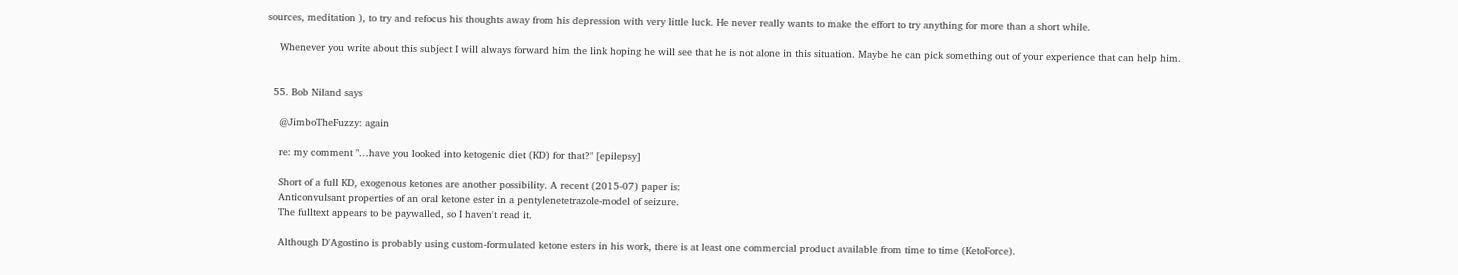sources, meditation ), to try and refocus his thoughts away from his depression with very little luck. He never really wants to make the effort to try anything for more than a short while.

    Whenever you write about this subject I will always forward him the link hoping he will see that he is not alone in this situation. Maybe he can pick something out of your experience that can help him.


  55. Bob Niland says

    @JimboTheFuzzy: again

    re: my comment "…have you looked into ketogenic diet (KD) for that?" [epilepsy]

    Short of a full KD, exogenous ketones are another possibility. A recent (2015-07) paper is:
    Anticonvulsant properties of an oral ketone ester in a pentylenetetrazole-model of seizure.
    The fulltext appears to be paywalled, so I haven't read it.

    Although D'Agostino is probably using custom-formulated ketone esters in his work, there is at least one commercial product available from time to time (KetoForce).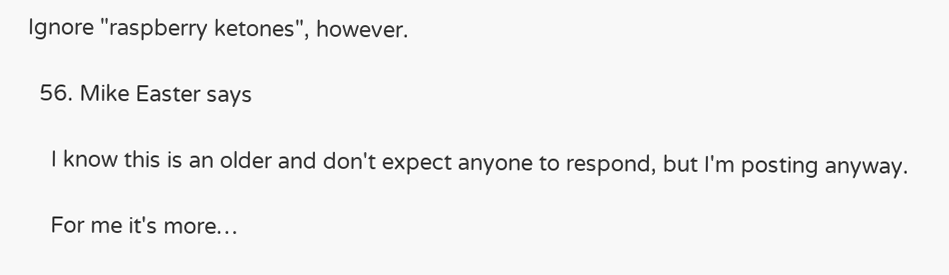Ignore "raspberry ketones", however.

  56. Mike Easter says

    I know this is an older and don't expect anyone to respond, but I'm posting anyway.

    For me it's more…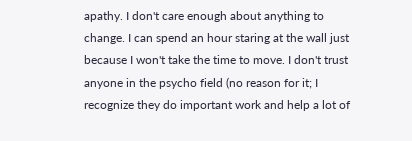apathy. I don't care enough about anything to change. I can spend an hour staring at the wall just because I won't take the time to move. I don't trust anyone in the psycho field (no reason for it; I recognize they do important work and help a lot of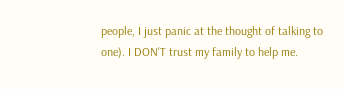people, I just panic at the thought of talking to one). I DON'T trust my family to help me.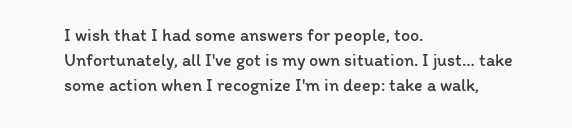I wish that I had some answers for people, too. Unfortunately, all I've got is my own situation. I just… take some action when I recognize I'm in deep: take a walk,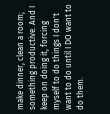make dinner, clean a room; something productive. And I keep on doing it, forcing myself to do things I don't want to do until I DO want to do them.